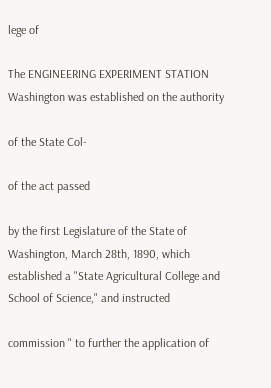lege of

The ENGINEERING EXPERIMENT STATION Washington was established on the authority

of the State Col-

of the act passed

by the first Legislature of the State of Washington, March 28th, 1890, which established a "State Agricultural College and School of Science," and instructed

commission " to further the application of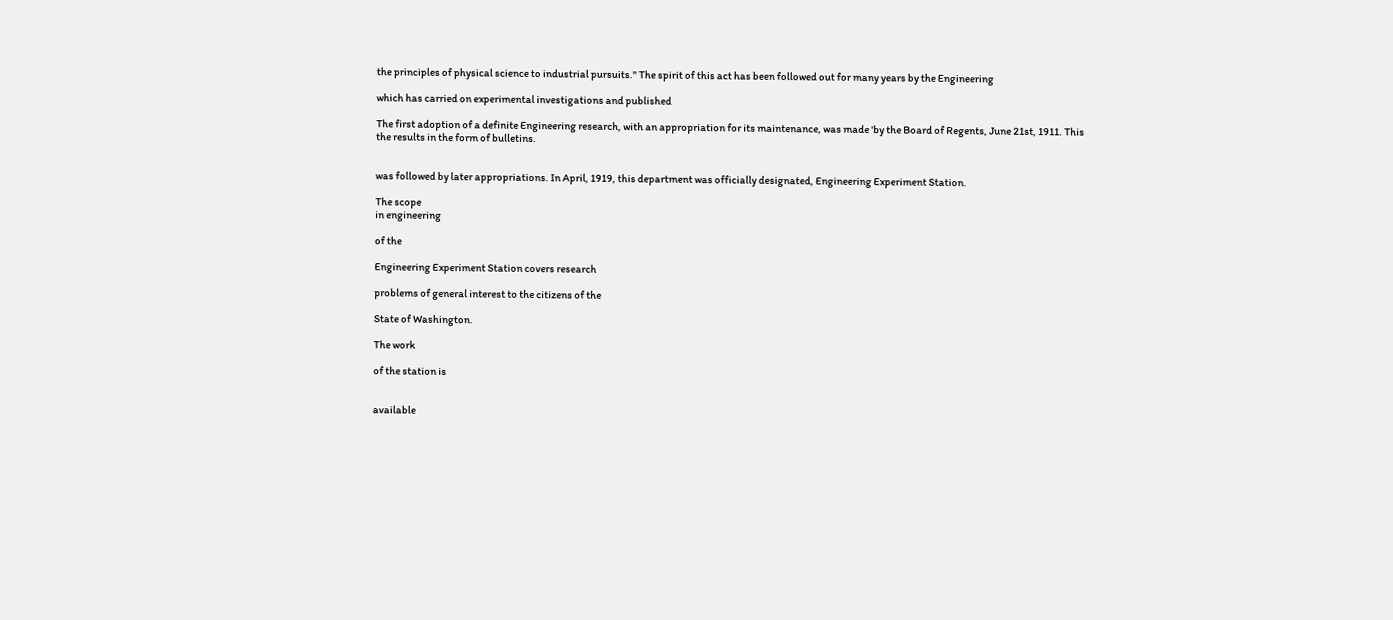the principles of physical science to industrial pursuits." The spirit of this act has been followed out for many years by the Engineering

which has carried on experimental investigations and published

The first adoption of a definite Engineering research, with an appropriation for its maintenance, was made 'by the Board of Regents, June 21st, 1911. This
the results in the form of bulletins.


was followed by later appropriations. In April, 1919, this department was officially designated, Engineering Experiment Station.

The scope
in engineering

of the

Engineering Experiment Station covers research

problems of general interest to the citizens of the

State of Washington.

The work

of the station is


available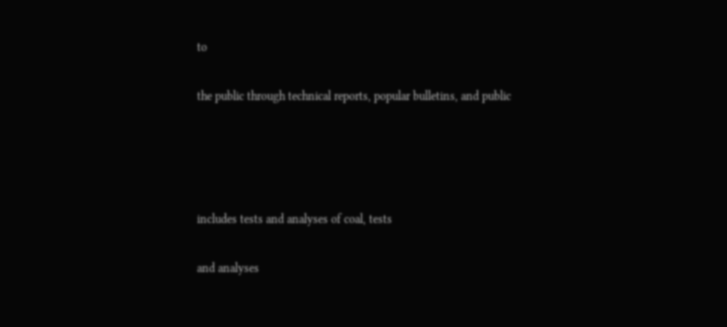to

the public through technical reports, popular bulletins, and public




includes tests and analyses of coal, tests

and analyses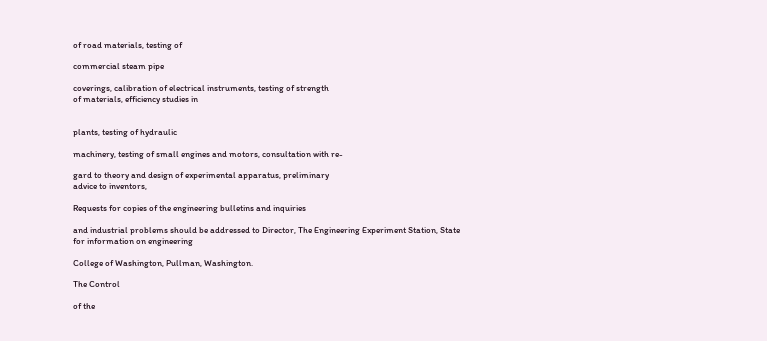of road materials, testing of

commercial steam pipe

coverings, calibration of electrical instruments, testing of strength
of materials, efficiency studies in


plants, testing of hydraulic

machinery, testing of small engines and motors, consultation with re-

gard to theory and design of experimental apparatus, preliminary
advice to inventors,

Requests for copies of the engineering bulletins and inquiries

and industrial problems should be addressed to Director, The Engineering Experiment Station, State
for information on engineering

College of Washington, Pullman, Washington.

The Control

of the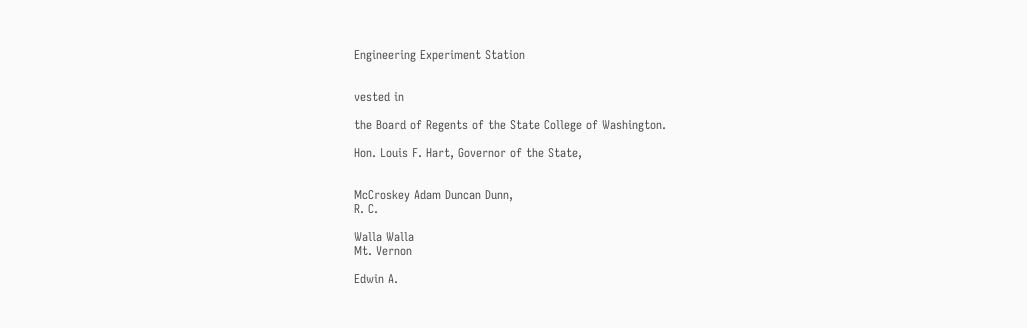Engineering Experiment Station


vested in

the Board of Regents of the State College of Washington.

Hon. Louis F. Hart, Governor of the State,


McCroskey Adam Duncan Dunn,
R. C.

Walla Walla
Mt. Vernon

Edwin A.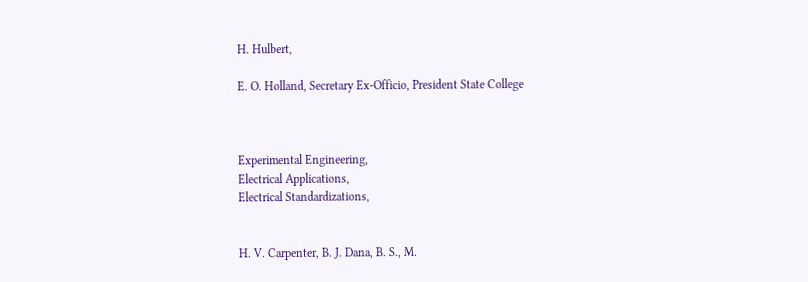H. Hulbert,

E. O. Holland, Secretary Ex-Officio, President State College



Experimental Engineering,
Electrical Applications,
Electrical Standardizations,


H. V. Carpenter, B. J. Dana, B. S., M.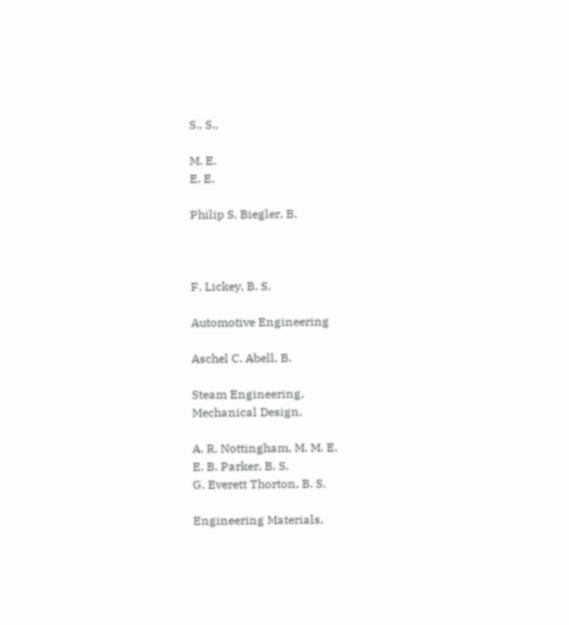S., S.,

M. E.
E. E.

Philip S. Biegler, B.



F. Lickey, B. S.

Automotive Engineering

Aschel C. Abell, B.

Steam Engineering,
Mechanical Design,

A. R. Nottingham, M. M. E.
E. B. Parker, B. S.
G. Everett Thorton, B. S.

Engineering Materials,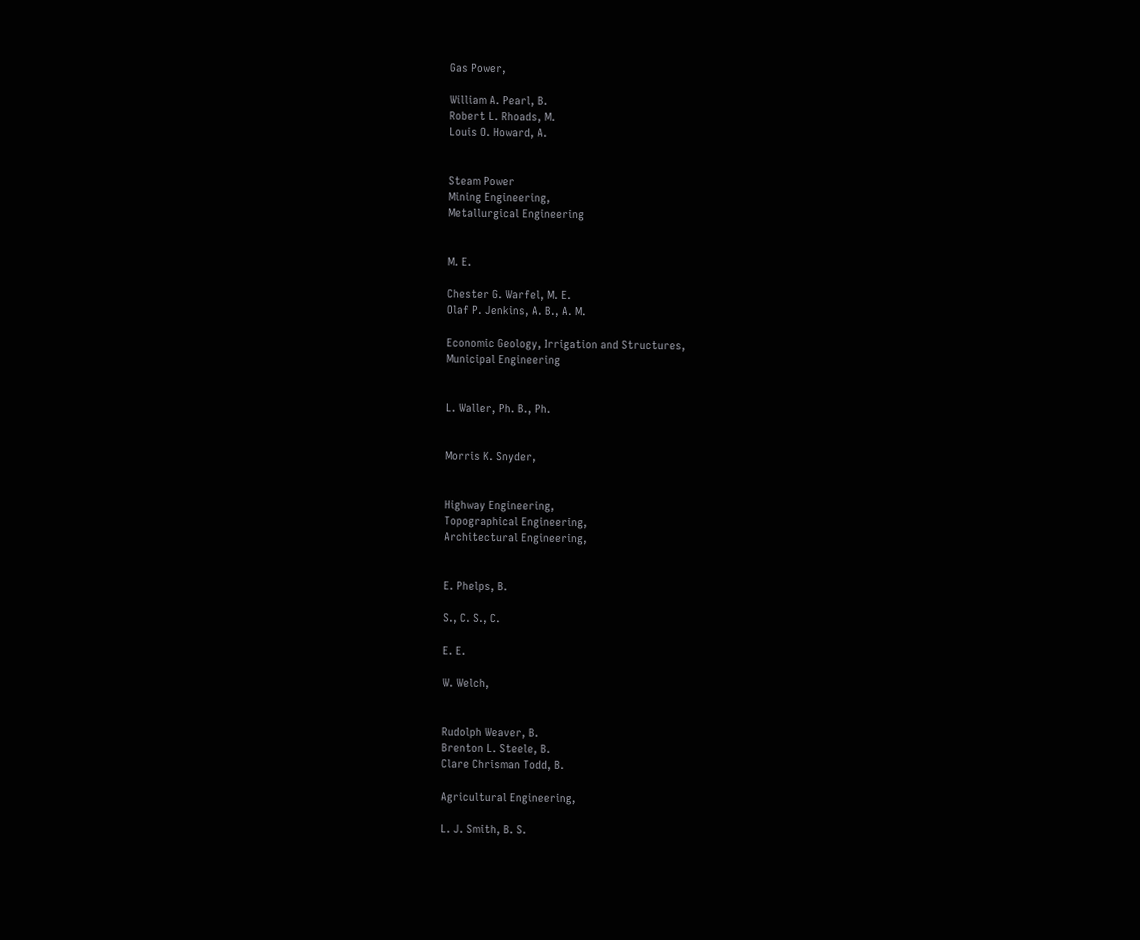Gas Power,

William A. Pearl, B.
Robert L. Rhoads, M.
Louis O. Howard, A.


Steam Power
Mining Engineering,
Metallurgical Engineering


M. E.

Chester G. Warfel, M. E.
Olaf P. Jenkins, A. B., A. M.

Economic Geology, Irrigation and Structures,
Municipal Engineering


L. Waller, Ph. B., Ph.


Morris K. Snyder,


Highway Engineering,
Topographical Engineering,
Architectural Engineering,


E. Phelps, B.

S., C. S., C.

E. E.

W. Welch,


Rudolph Weaver, B.
Brenton L. Steele, B.
Clare Chrisman Todd, B.

Agricultural Engineering,

L. J. Smith, B. S.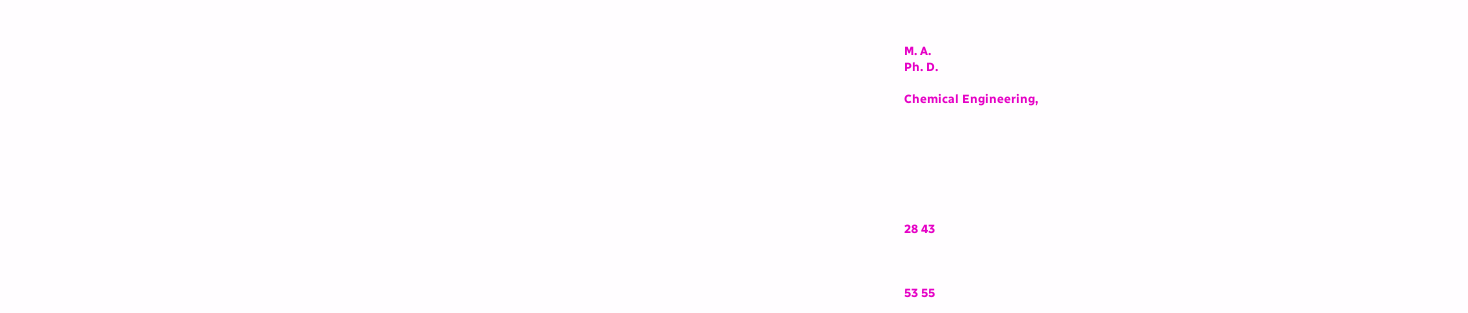M. A.
Ph. D.

Chemical Engineering,







28 43



53 55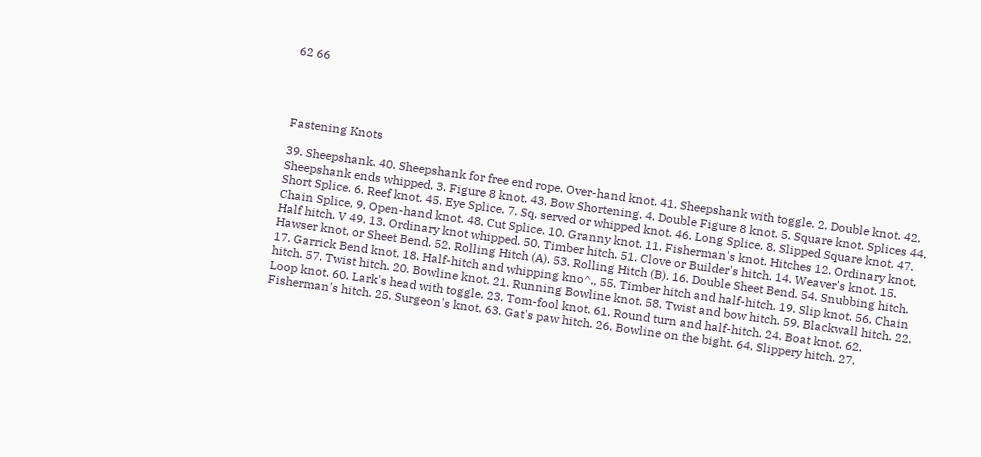62 66




Fastening Knots

39. Sheepshank. 40. Sheepshank for free end rope. Over-hand knot. 41. Sheepshank with toggle. 2. Double knot. 42. Sheepshank ends whipped. 3. Figure 8 knot. 43. Bow Shortening. 4. Double Figure 8 knot. 5. Square knot. Splices 44. Short Splice. 6. Reef knot. 45. Eye Splice. 7. Sq. served or whipped knot. 46. Long Splice. 8. Slipped Square knot. 47. Chain Splice. 9. Open-hand knot. 48. Cut Splice. 10. Granny knot. 11. Fisherman's knot. Hitches 12. Ordinary knot. Half hitch. V 49. 13. Ordinary knot whipped. 50. Timber hitch. 51. Clove or Builder's hitch. 14. Weaver's knot. 15. Hawser knot, or Sheet Bend. 52. Rolling Hitch (A). 53. Rolling Hitch (B). 16. Double Sheet Bend. 54. Snubbing hitch. 17. Garrick Bend knot. 18. Half-hitch and whipping kno^., 55. Timber hitch and half-hitch. 19. Slip knot. 56. Chain hitch. 57. Twist hitch. 20. Bowline knot. 21. Running Bowline knot. 58. Twist and bow hitch. 59. Blackwall hitch. 22. Loop knot. 60. Lark's head with toggle. 23. Tom-fool knot. 61. Round turn and half-hitch. 24. Boat knot. 62. Fisherman's hitch. 25. Surgeon's knot. 63. Gat's paw hitch. 26. Bowline on the bight. 64. Slippery hitch. 27.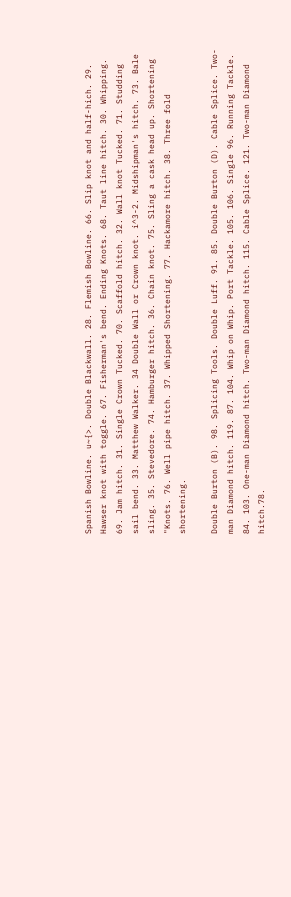Spanish Bowline. u~{>. Double Blackwall. 28. Flemish Bowline. 66. Slip knot and half-hich. 29. Hawser knot with toggle. 67. Fisherman's bend. Ending Knots. 68. Taut line hitch. 30. Whipping. 69. Jam hitch. 31. Single Crown Tucked. 70. Scaffold hitch. 32. Wall knot Tucked. 71. Studding sail bend. 33. Matthew Walker. 34 Double Wall or Crown knot. i^3-2. Midshipman's hitch. 73. Bale sling. 35. Stevedore. 74. Hamburger hitch. 36. Chain knot. 75. Sling a cask head up. Shortening "Knots. 76. Well pipe hitch. 37. Whipped Shortening. 77. Hackamore hitch. 38. Three fold shortening.

Double Burton (B). 98. Splicing Tools. Double Luff. 91. 85. Double Burton (D). Cable Splice. Two-man Diamond hitch. 119. 87. 104. Whip on Whip. Port Tackle. 105. 106. Single 96. Running Tackle. 84. 103. One-man Diamond hitch. Two-man Diamond hitch. 115. Cable Splice. 121. Two-man Diamond hitch.78.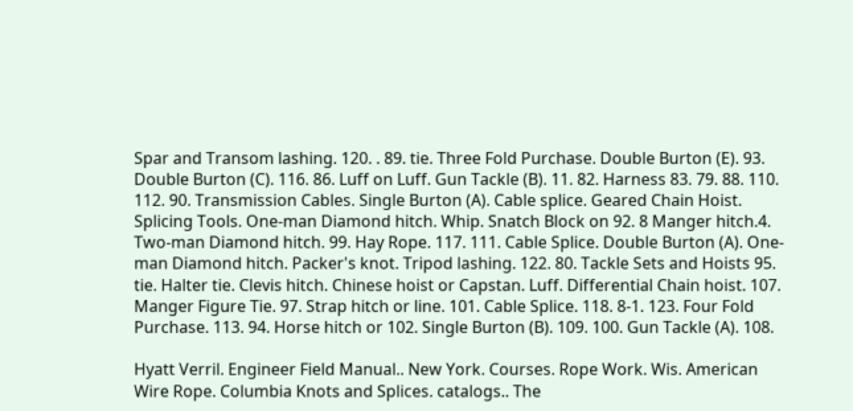Spar and Transom lashing. 120. . 89. tie. Three Fold Purchase. Double Burton (E). 93. Double Burton (C). 116. 86. Luff on Luff. Gun Tackle (B). 11. 82. Harness 83. 79. 88. 110. 112. 90. Transmission Cables. Single Burton (A). Cable splice. Geared Chain Hoist. Splicing Tools. One-man Diamond hitch. Whip. Snatch Block on 92. 8 Manger hitch.4. Two-man Diamond hitch. 99. Hay Rope. 117. 111. Cable Splice. Double Burton (A). One-man Diamond hitch. Packer's knot. Tripod lashing. 122. 80. Tackle Sets and Hoists 95. tie. Halter tie. Clevis hitch. Chinese hoist or Capstan. Luff. Differential Chain hoist. 107. Manger Figure Tie. 97. Strap hitch or line. 101. Cable Splice. 118. 8-1. 123. Four Fold Purchase. 113. 94. Horse hitch or 102. Single Burton (B). 109. 100. Gun Tackle (A). 108.

Hyatt Verril. Engineer Field Manual.. New York. Courses. Rope Work. Wis. American Wire Rope. Columbia Knots and Splices. catalogs.. The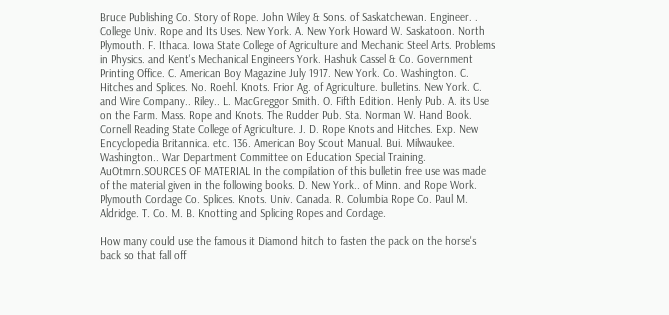Bruce Publishing Co. Story of Rope. John Wiley & Sons. of Saskatchewan. Engineer. . College Univ. Rope and Its Uses. New York. A. New York Howard W. Saskatoon. North Plymouth. F. Ithaca. Iowa State College of Agriculture and Mechanic Steel Arts. Problems in Physics. and Kent's Mechanical Engineers York. Hashuk Cassel & Co. Government Printing Office. C. American Boy Magazine July 1917. New York. Co. Washington. C. Hitches and Splices. No. Roehl. Knots. Frior Ag. of Agriculture. bulletins. New York. C. and Wire Company.. Riley.. L. MacGreggor Smith. O. Fifth Edition. Henly Pub. A. its Use on the Farm. Mass. Rope and Knots. The Rudder Pub. Sta. Norman W. Hand Book. Cornell Reading State College of Agriculture. J. D. Rope Knots and Hitches. Exp. New Encyclopedia Britannica. etc. 136. American Boy Scout Manual. Bui. Milwaukee. Washington.. War Department Committee on Education Special Training. AuOtmrn.SOURCES OF MATERIAL In the compilation of this bulletin free use was made of the material given in the following books. D. New York.. of Minn. and Rope Work. Plymouth Cordage Co. Splices. Knots. Univ. Canada. R. Columbia Rope Co. Paul M. Aldridge. T. Co. M. B. Knotting and Splicing Ropes and Cordage.

How many could use the famous it Diamond hitch to fasten the pack on the horse's back so that fall off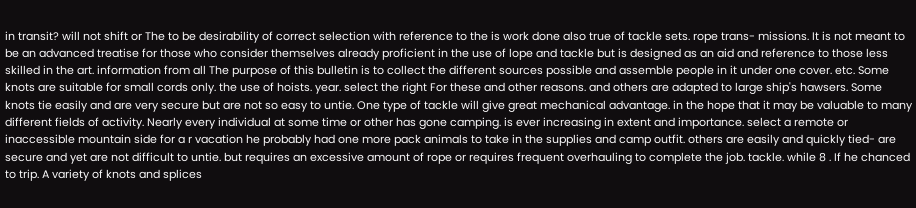in transit? will not shift or The to be desirability of correct selection with reference to the is work done also true of tackle sets. rope trans- missions. It is not meant to be an advanced treatise for those who consider themselves already proficient in the use of lope and tackle but is designed as an aid and reference to those less skilled in the art. information from all The purpose of this bulletin is to collect the different sources possible and assemble people in it under one cover. etc. Some knots are suitable for small cords only. the use of hoists. year. select the right For these and other reasons. and others are adapted to large ship's hawsers. Some knots tie easily and are very secure but are not so easy to untie. One type of tackle will give great mechanical advantage. in the hope that it may be valuable to many different fields of activity. Nearly every individual at some time or other has gone camping. is ever increasing in extent and importance. select a remote or inaccessible mountain side for a r vacation he probably had one more pack animals to take in the supplies and camp outfit. others are easily and quickly tied- are secure and yet are not difficult to untie. but requires an excessive amount of rope or requires frequent overhauling to complete the job. tackle. while 8 . If he chanced to trip. A variety of knots and splices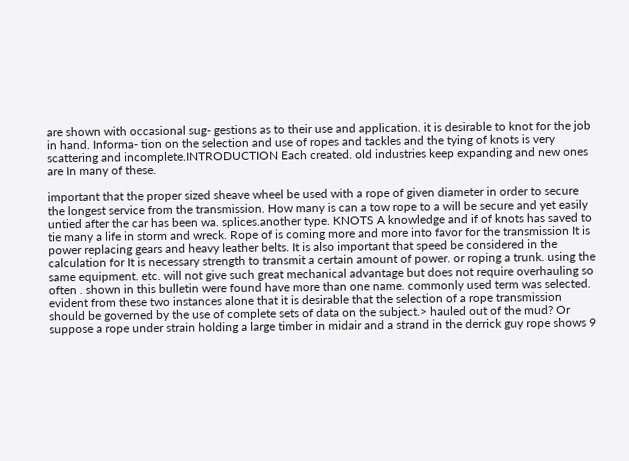are shown with occasional sug- gestions as to their use and application. it is desirable to knot for the job in hand. Informa- tion on the selection and use of ropes and tackles and the tying of knots is very scattering and incomplete.INTRODUCTION Each created. old industries keep expanding and new ones are In many of these.

important that the proper sized sheave wheel be used with a rope of given diameter in order to secure the longest service from the transmission. How many is can a tow rope to a will be secure and yet easily untied after the car has been wa. splices.another type. KNOTS A knowledge and if of knots has saved to tie many a life in storm and wreck. Rope of is coming more and more into favor for the transmission It is power replacing gears and heavy leather belts. It is also important that speed be considered in the calculation for It is necessary strength to transmit a certain amount of power. or roping a trunk. using the same equipment. etc. will not give such great mechanical advantage but does not require overhauling so often . shown in this bulletin were found have more than one name. commonly used term was selected. evident from these two instances alone that it is desirable that the selection of a rope transmission should be governed by the use of complete sets of data on the subject.> hauled out of the mud? Or suppose a rope under strain holding a large timber in midair and a strand in the derrick guy rope shows 9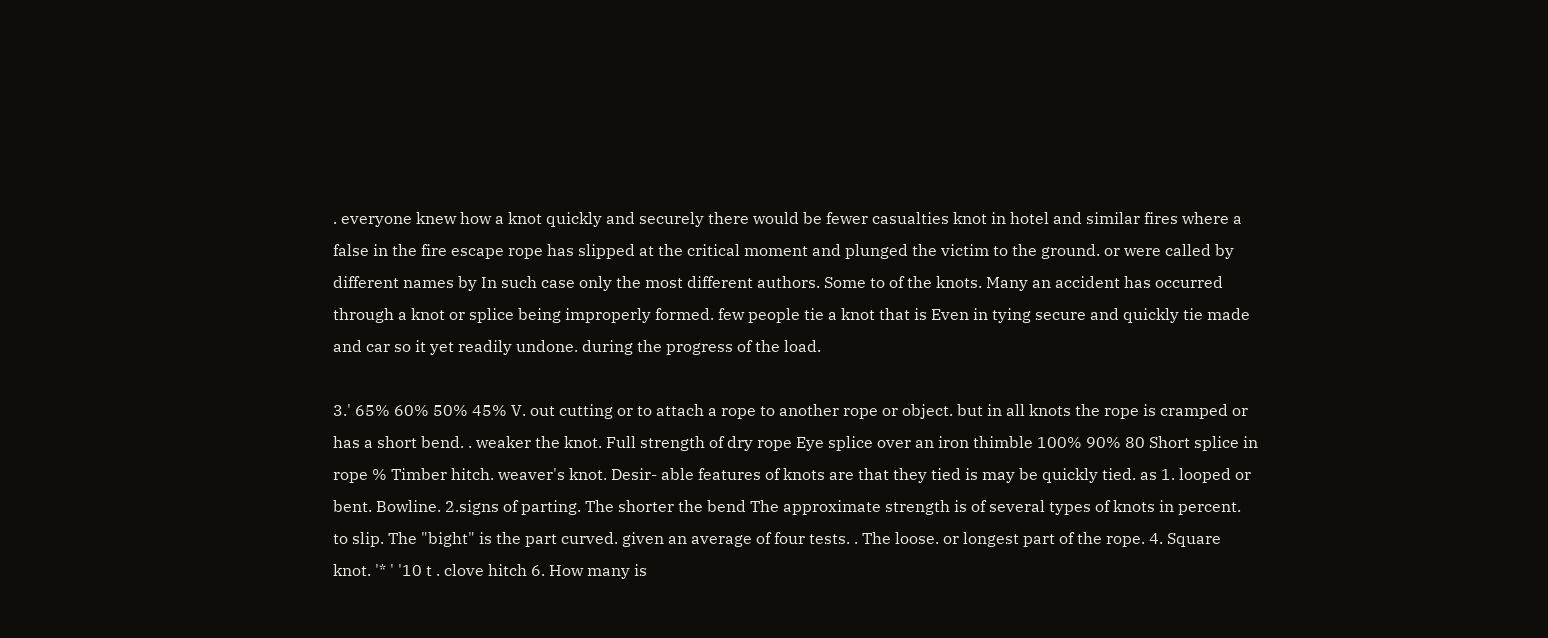. everyone knew how a knot quickly and securely there would be fewer casualties knot in hotel and similar fires where a false in the fire escape rope has slipped at the critical moment and plunged the victim to the ground. or were called by different names by In such case only the most different authors. Some to of the knots. Many an accident has occurred through a knot or splice being improperly formed. few people tie a knot that is Even in tying secure and quickly tie made and car so it yet readily undone. during the progress of the load.

3.' 65% 60% 50% 45% V. out cutting or to attach a rope to another rope or object. but in all knots the rope is cramped or has a short bend. . weaker the knot. Full strength of dry rope Eye splice over an iron thimble 100% 90% 80 Short splice in rope % Timber hitch. weaver's knot. Desir- able features of knots are that they tied is may be quickly tied. as 1. looped or bent. Bowline. 2.signs of parting. The shorter the bend The approximate strength is of several types of knots in percent. to slip. The "bight" is the part curved. given an average of four tests. . The loose. or longest part of the rope. 4. Square knot. '* ' '10 t . clove hitch 6. How many is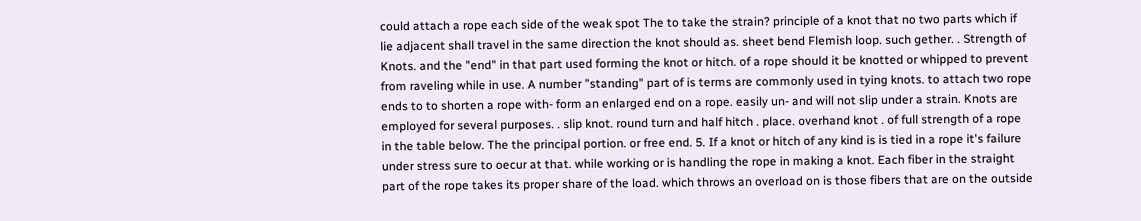could attach a rope each side of the weak spot The to take the strain? principle of a knot that no two parts which if lie adjacent shall travel in the same direction the knot should as. sheet bend Flemish loop. such gether. . Strength of Knots. and the "end" in that part used forming the knot or hitch. of a rope should it be knotted or whipped to prevent from raveling while in use. A number "standing" part of is terms are commonly used in tying knots. to attach two rope ends to to shorten a rope with- form an enlarged end on a rope. easily un- and will not slip under a strain. Knots are employed for several purposes. . slip knot. round turn and half hitch . place. overhand knot . of full strength of a rope in the table below. The the principal portion. or free end. 5. If a knot or hitch of any kind is is tied in a rope it's failure under stress sure to oecur at that. while working or is handling the rope in making a knot. Each fiber in the straight part of the rope takes its proper share of the load. which throws an overload on is those fibers that are on the outside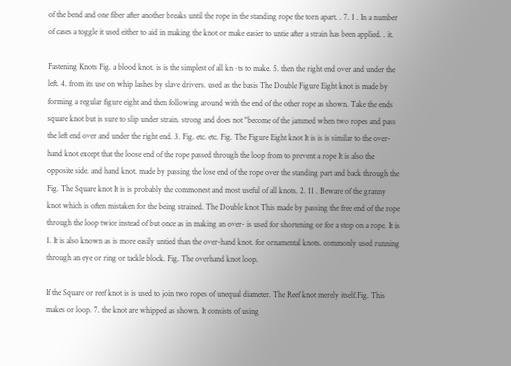of the bend and one fiber after another breaks until the rope in the standing rope the torn apart. . 7. 1 . In a number of cases a toggle it used either to aid in making the knot or make easier to untie after a strain has been applied. . it.

Fastening Knots Fig. a blood knot. is is the simplest of all kn~ts to make. 5. then the right end over and under the left. 4. from its use on whip lashes by slave drivers. used as the basis The Double Figure Eight knot is made by forming a regular figure eight and then following around with the end of the other rope as shown. Take the ends square knot but is sure to slip under strain. strong and does not "become of the jammed when two ropes and pass the left end over and under the right end. 3. Fig. etc. etc. Fig. The Figure Eight knot It is is is similar to the over-hand knot except that the loose end of the rope passed through the loop from to prevent a rope It is also the opposite side. and hand knot. made by passing the lose end of the rope over the standing part and back through the Fig. The Square knot It is is probably the commonest and most useful of all knots. 2. 11 . Beware of the granny knot which is often mistaken for the being strained. The Double knot This made by passing the free end of the rope through the loop twice instead of but once as in making an over- is used for shortening or for a stop on a rope. It is 1. It is also known as is more easily untied than the over-hand knot. for ornamental knots. commonly used running through an eye or ring or tackle block. Fig. The overhand knot loop.

If the Square or reef knot is is used to join two ropes of unequal diameter. The Reef knot merely itself.Fig. This makes or loop. 7. the knot are whipped as shown. It consists of using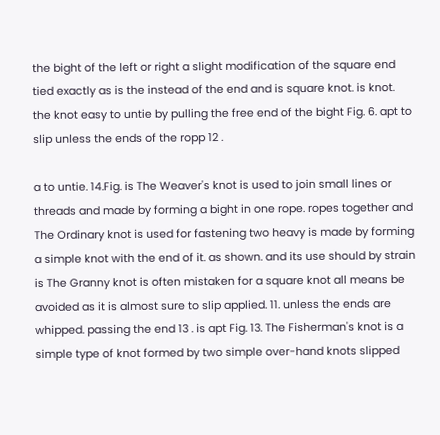the bight of the left or right a slight modification of the square end tied exactly as is the instead of the end and is square knot. is knot. the knot easy to untie by pulling the free end of the bight Fig. 6. apt to slip unless the ends of the ropp 12 .

a to untie. 14.Fig. is The Weaver's knot is used to join small lines or threads and made by forming a bight in one rope. ropes together and The Ordinary knot is used for fastening two heavy is made by forming a simple knot with the end of it. as shown. and its use should by strain is The Granny knot is often mistaken for a square knot all means be avoided as it is almost sure to slip applied. 11. unless the ends are whipped. passing the end 13 . is apt Fig. 13. The Fisherman's knot is a simple type of knot formed by two simple over-hand knots slipped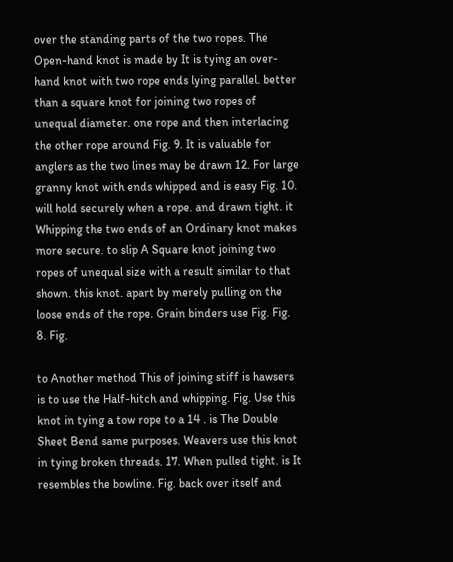over the standing parts of the two ropes. The Open-hand knot is made by It is tying an over-hand knot with two rope ends lying parallel. better than a square knot for joining two ropes of unequal diameter. one rope and then interlacing the other rope around Fig. 9. It is valuable for anglers as the two lines may be drawn 12. For large granny knot with ends whipped and is easy Fig. 10. will hold securely when a rope. and drawn tight. it Whipping the two ends of an Ordinary knot makes more secure. to slip A Square knot joining two ropes of unequal size with a result similar to that shown. this knot. apart by merely pulling on the loose ends of the rope. Grain binders use Fig. Fig. 8. Fig.

to Another method This of joining stiff is hawsers is to use the Half-hitch and whipping. Fig. Use this knot in tying a tow rope to a 14 . is The Double Sheet Bend same purposes. Weavers use this knot in tying broken threads. 17. When pulled tight. is It resembles the bowline. Fig. back over itself and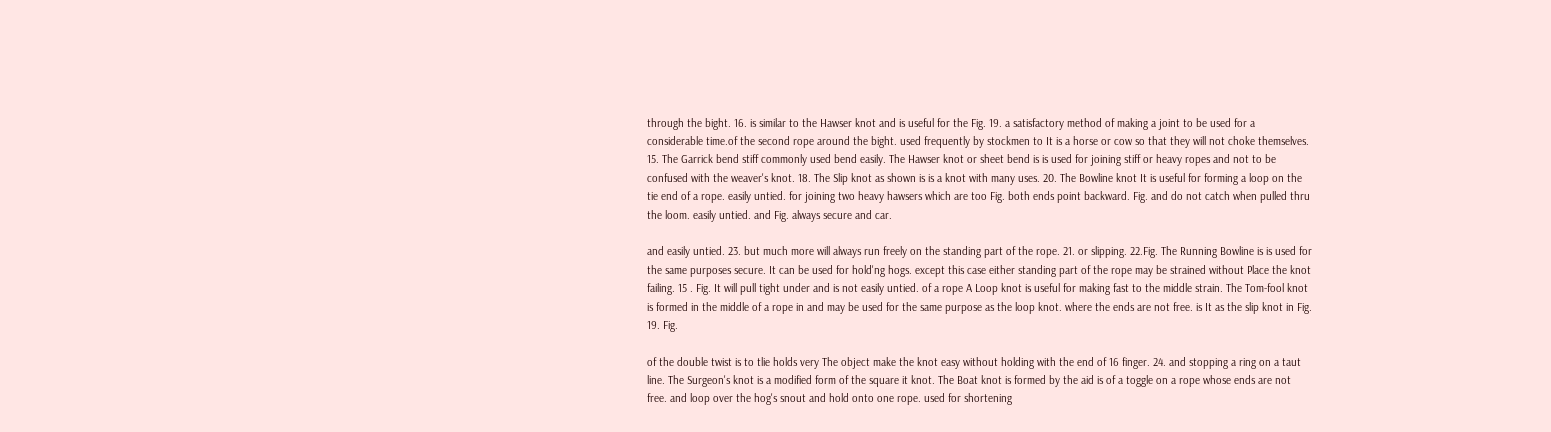through the bight. 16. is similar to the Hawser knot and is useful for the Fig. 19. a satisfactory method of making a joint to be used for a considerable time.of the second rope around the bight. used frequently by stockmen to It is a horse or cow so that they will not choke themselves. 15. The Garrick bend stiff commonly used bend easily. The Hawser knot or sheet bend is is used for joining stiff or heavy ropes and not to be confused with the weaver's knot. 18. The Slip knot as shown is is a knot with many uses. 20. The Bowline knot It is useful for forming a loop on the tie end of a rope. easily untied. for joining two heavy hawsers which are too Fig. both ends point backward. Fig. and do not catch when pulled thru the loom. easily untied. and Fig. always secure and car.

and easily untied. 23. but much more will always run freely on the standing part of the rope. 21. or slipping. 22.Fig. The Running Bowline is is used for the same purposes secure. It can be used for hold'ng hogs. except this case either standing part of the rope may be strained without Place the knot failing. 15 . Fig. It will pull tight under and is not easily untied. of a rope A Loop knot is useful for making fast to the middle strain. The Tom-fool knot is formed in the middle of a rope in and may be used for the same purpose as the loop knot. where the ends are not free. is It as the slip knot in Fig. 19. Fig.

of the double twist is to tlie holds very The object make the knot easy without holding with the end of 16 finger. 24. and stopping a ring on a taut line. The Surgeon's knot is a modified form of the square it knot. The Boat knot is formed by the aid is of a toggle on a rope whose ends are not free. and loop over the hog's snout and hold onto one rope. used for shortening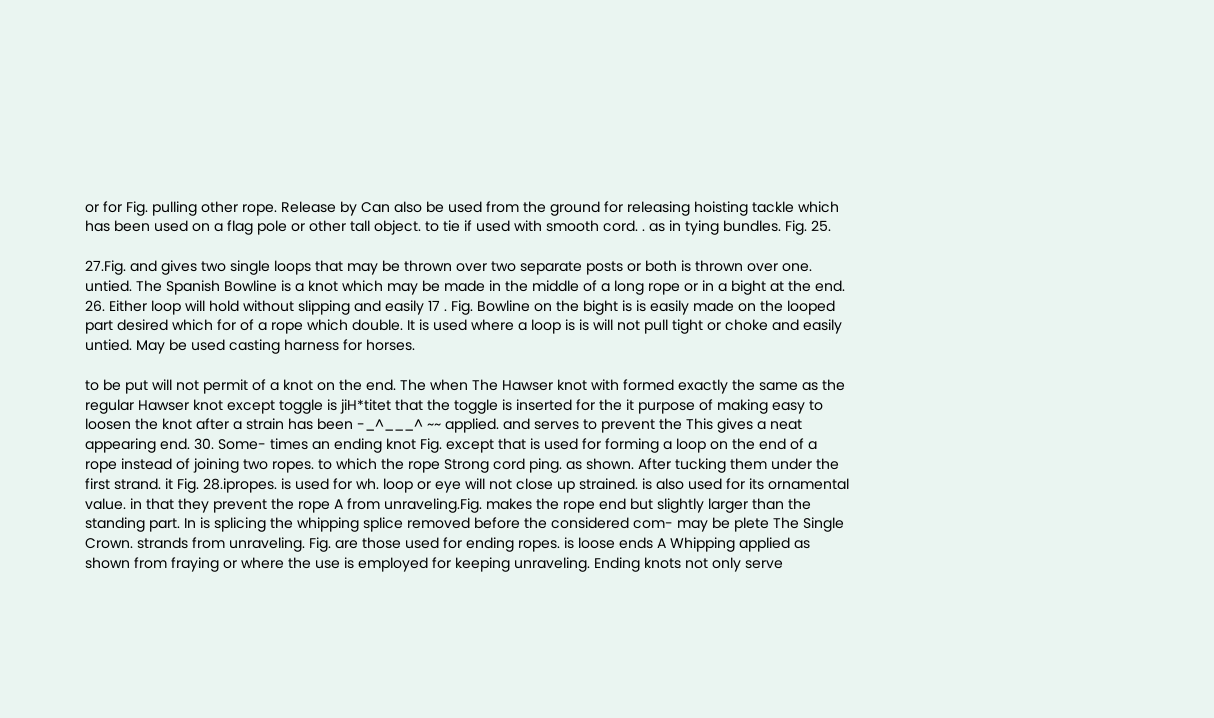or for Fig. pulling other rope. Release by Can also be used from the ground for releasing hoisting tackle which has been used on a flag pole or other tall object. to tie if used with smooth cord. . as in tying bundles. Fig. 25.

27.Fig. and gives two single loops that may be thrown over two separate posts or both is thrown over one. untied. The Spanish Bowline is a knot which may be made in the middle of a long rope or in a bight at the end. 26. Either loop will hold without slipping and easily 17 . Fig. Bowline on the bight is is easily made on the looped part desired which for of a rope which double. It is used where a loop is is will not pull tight or choke and easily untied. May be used casting harness for horses.

to be put will not permit of a knot on the end. The when The Hawser knot with formed exactly the same as the regular Hawser knot except toggle is jiH*titet that the toggle is inserted for the it purpose of making easy to loosen the knot after a strain has been -_^___^ ~~ applied. and serves to prevent the This gives a neat appearing end. 30. Some- times an ending knot Fig. except that is used for forming a loop on the end of a rope instead of joining two ropes. to which the rope Strong cord ping. as shown. After tucking them under the first strand. it Fig. 28.ipropes. is used for wh. loop or eye will not close up strained. is also used for its ornamental value. in that they prevent the rope A from unraveling.Fig. makes the rope end but slightly larger than the standing part. In is splicing the whipping splice removed before the considered com- may be plete The Single Crown. strands from unraveling. Fig. are those used for ending ropes. is loose ends A Whipping applied as shown from fraying or where the use is employed for keeping unraveling. Ending knots not only serve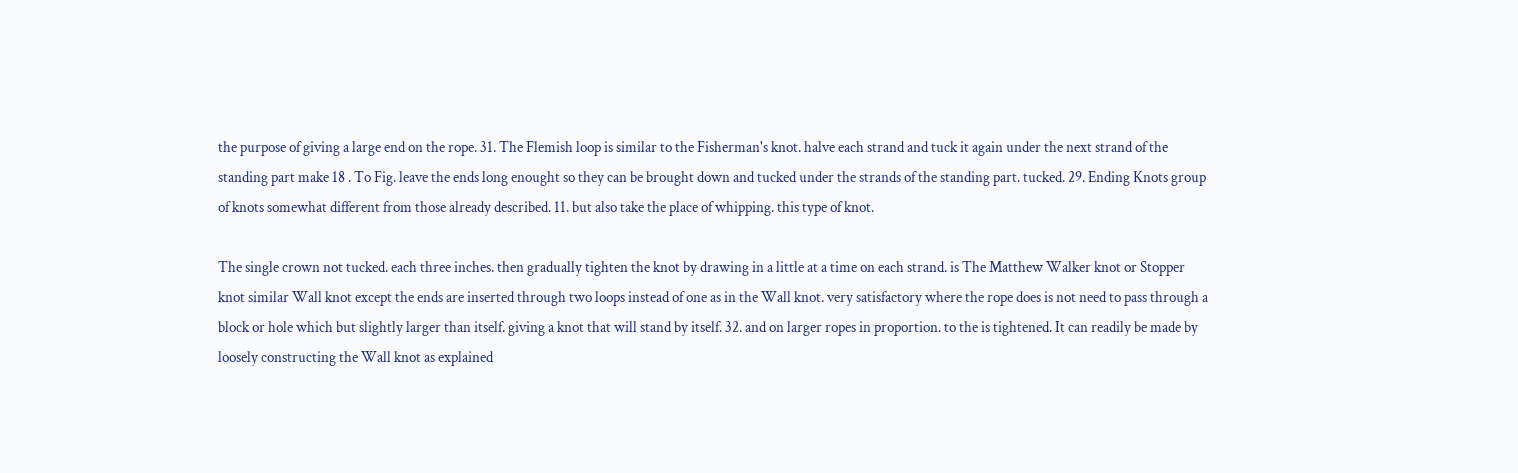the purpose of giving a large end on the rope. 31. The Flemish loop is similar to the Fisherman's knot. halve each strand and tuck it again under the next strand of the standing part make 18 . To Fig. leave the ends long enought so they can be brought down and tucked under the strands of the standing part. tucked. 29. Ending Knots group of knots somewhat different from those already described. 11. but also take the place of whipping. this type of knot.

The single crown not tucked. each three inches. then gradually tighten the knot by drawing in a little at a time on each strand. is The Matthew Walker knot or Stopper knot similar Wall knot except the ends are inserted through two loops instead of one as in the Wall knot. very satisfactory where the rope does is not need to pass through a block or hole which but slightly larger than itself. giving a knot that will stand by itself. 32. and on larger ropes in proportion. to the is tightened. It can readily be made by loosely constructing the Wall knot as explained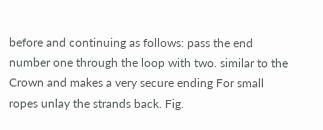before and continuing as follows: pass the end number one through the loop with two. similar to the Crown and makes a very secure ending For small ropes unlay the strands back. Fig.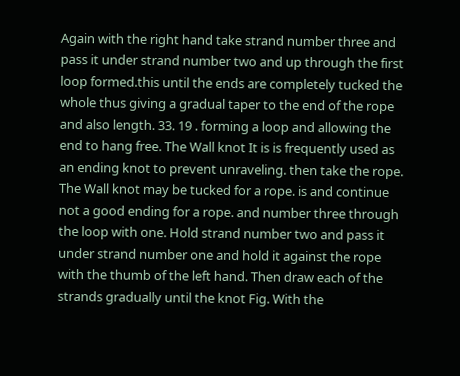Again with the right hand take strand number three and pass it under strand number two and up through the first loop formed.this until the ends are completely tucked the whole thus giving a gradual taper to the end of the rope and also length. 33. 19 . forming a loop and allowing the end to hang free. The Wall knot It is is frequently used as an ending knot to prevent unraveling. then take the rope. The Wall knot may be tucked for a rope. is and continue not a good ending for a rope. and number three through the loop with one. Hold strand number two and pass it under strand number one and hold it against the rope with the thumb of the left hand. Then draw each of the strands gradually until the knot Fig. With the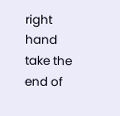right hand take the end of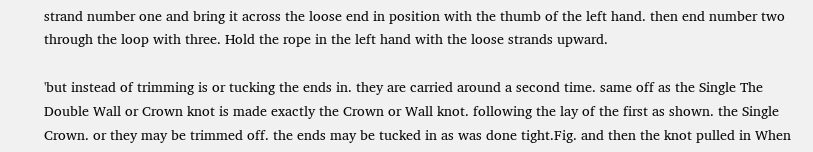strand number one and bring it across the loose end in position with the thumb of the left hand. then end number two through the loop with three. Hold the rope in the left hand with the loose strands upward.

'but instead of trimming is or tucking the ends in. they are carried around a second time. same off as the Single The Double Wall or Crown knot is made exactly the Crown or Wall knot. following the lay of the first as shown. the Single Crown. or they may be trimmed off. the ends may be tucked in as was done tight.Fig. and then the knot pulled in When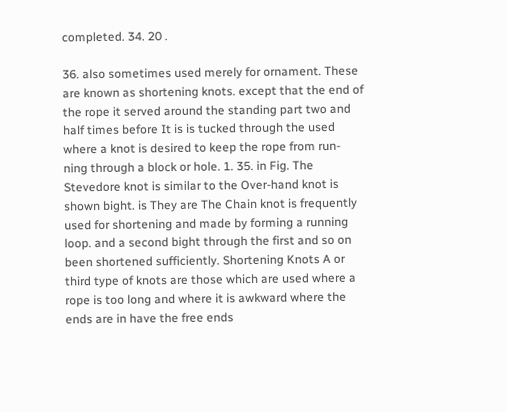completed. 34. 20 .

36. also sometimes used merely for ornament. These are known as shortening knots. except that the end of the rope it served around the standing part two and half times before It is is tucked through the used where a knot is desired to keep the rope from run- ning through a block or hole. 1. 35. in Fig. The Stevedore knot is similar to the Over-hand knot is shown bight. is They are The Chain knot is frequently used for shortening and made by forming a running loop. and a second bight through the first and so on been shortened sufficiently. Shortening Knots A or third type of knots are those which are used where a rope is too long and where it is awkward where the ends are in have the free ends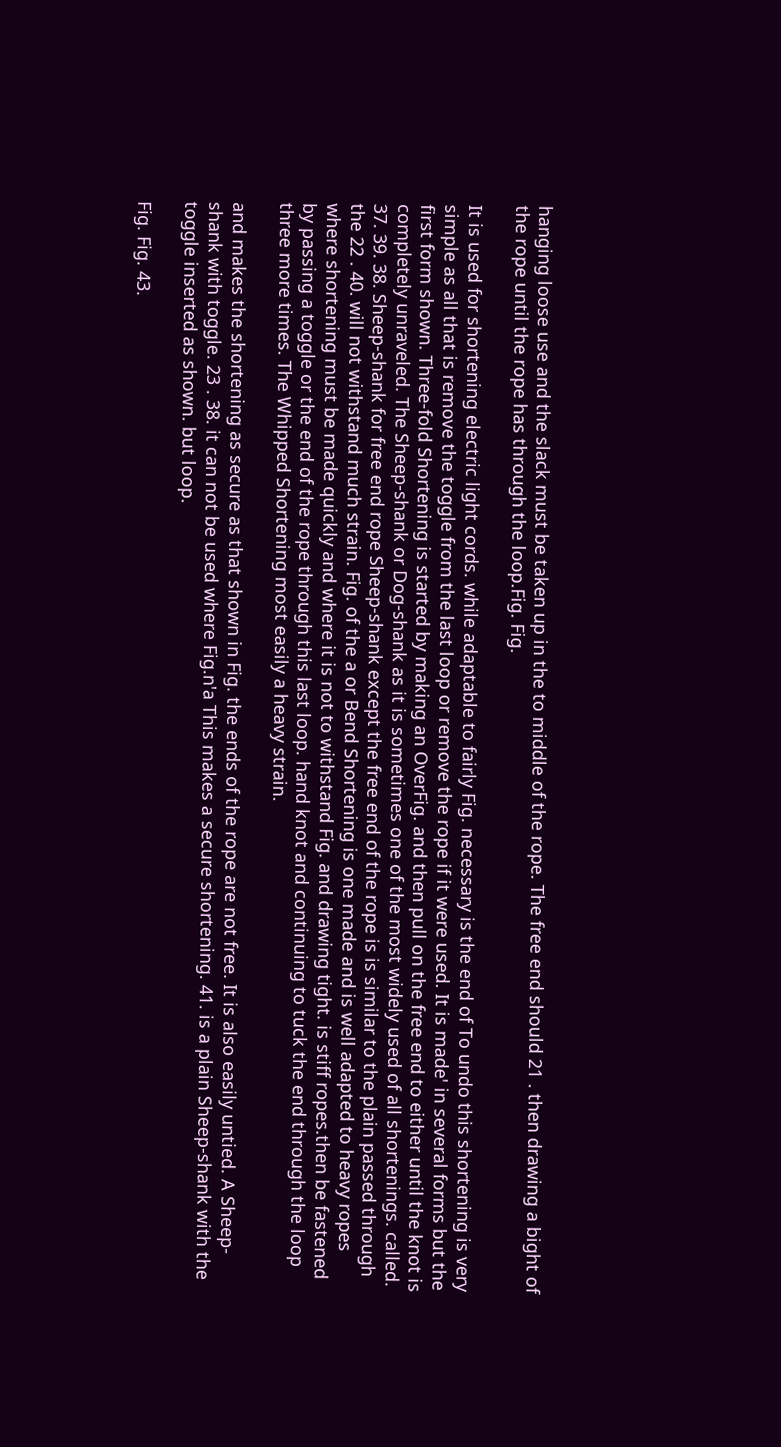hanging loose use and the slack must be taken up in the to middle of the rope. The free end should 21 . then drawing a bight of the rope until the rope has through the loop.Fig. Fig.

It is used for shortening electric light cords. while adaptable to fairly Fig. necessary is the end of To undo this shortening is very simple as all that is remove the toggle from the last loop or remove the rope if it were used. It is made' in several forms but the first form shown. Three-fold Shortening is started by making an OverFig. and then pull on the free end to either until the knot is completely unraveled. The Sheep-shank or Dog-shank as it is sometimes one of the most widely used of all shortenings. called. 37. 39. 38. Sheep-shank for free end rope Sheep-shank except the free end of the rope is is similar to the plain passed through the 22 . 40. will not withstand much strain. Fig. of the a or Bend Shortening is one made and is well adapted to heavy ropes where shortening must be made quickly and where it is not to withstand Fig. and drawing tight. is stiff ropes.then be fastened by passing a toggle or the end of the rope through this last loop. hand knot and continuing to tuck the end through the loop three more times. The Whipped Shortening most easily a heavy strain.

and makes the shortening as secure as that shown in Fig. the ends of the rope are not free. It is also easily untied. A Sheep-shank with toggle. 23 . 38. it can not be used where Fig.n'a This makes a secure shortening. 41. is a plain Sheep-shank with the toggle inserted as shown. but loop.

Fig. Fig. 43.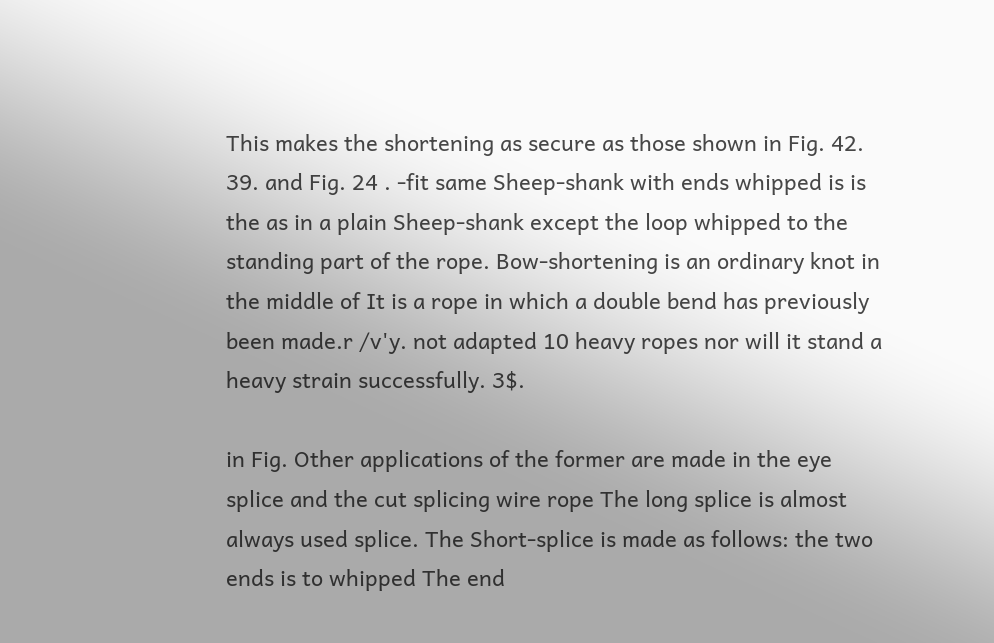This makes the shortening as secure as those shown in Fig. 42. 39. and Fig. 24 . -fit same Sheep-shank with ends whipped is is the as in a plain Sheep-shank except the loop whipped to the standing part of the rope. Bow-shortening is an ordinary knot in the middle of It is a rope in which a double bend has previously been made.r /v'y. not adapted 10 heavy ropes nor will it stand a heavy strain successfully. 3$.

in Fig. Other applications of the former are made in the eye splice and the cut splicing wire rope The long splice is almost always used splice. The Short-splice is made as follows: the two ends is to whipped The end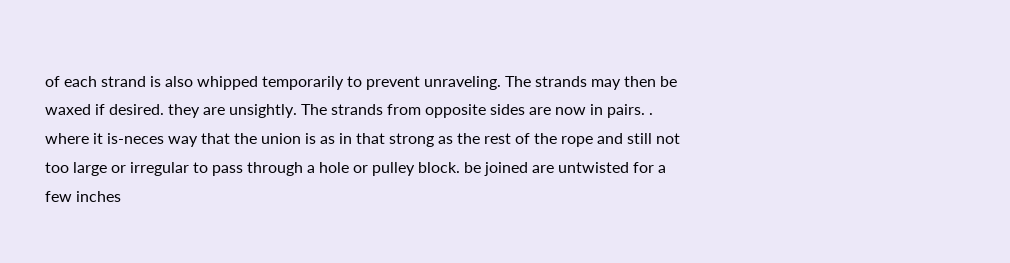of each strand is also whipped temporarily to prevent unraveling. The strands may then be waxed if desired. they are unsightly. The strands from opposite sides are now in pairs. . where it is-neces way that the union is as in that strong as the rest of the rope and still not too large or irregular to pass through a hole or pulley block. be joined are untwisted for a few inches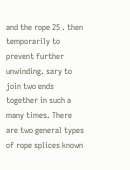and the rope 25 . then temporarily to prevent further unwinding. sary to join two ends together in such a many times. There are two general types of rope splices known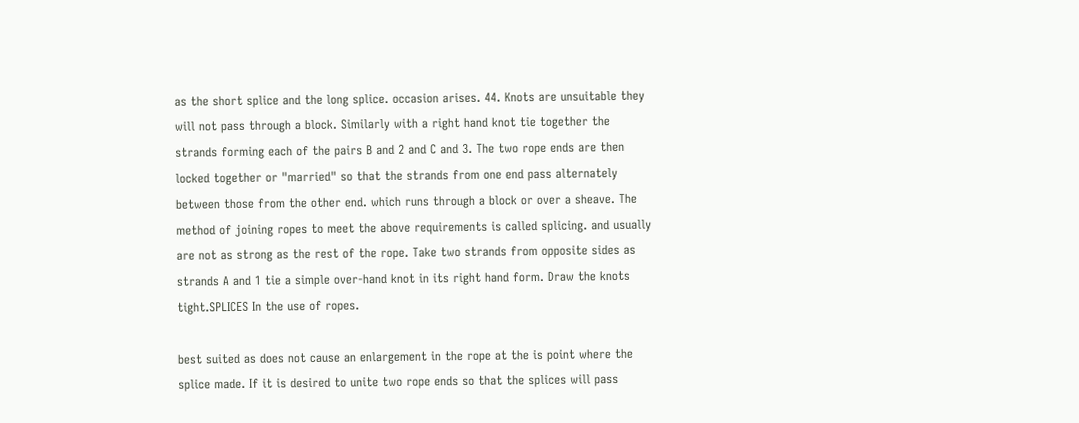as the short splice and the long splice. occasion arises. 44. Knots are unsuitable they will not pass through a block. Similarly with a right hand knot tie together the strands forming each of the pairs B and 2 and C and 3. The two rope ends are then locked together or "married" so that the strands from one end pass alternately between those from the other end. which runs through a block or over a sheave. The method of joining ropes to meet the above requirements is called splicing. and usually are not as strong as the rest of the rope. Take two strands from opposite sides as strands A and 1 tie a simple over-hand knot in its right hand form. Draw the knots tight.SPLICES In the use of ropes.

best suited as does not cause an enlargement in the rope at the is point where the splice made. If it is desired to unite two rope ends so that the splices will pass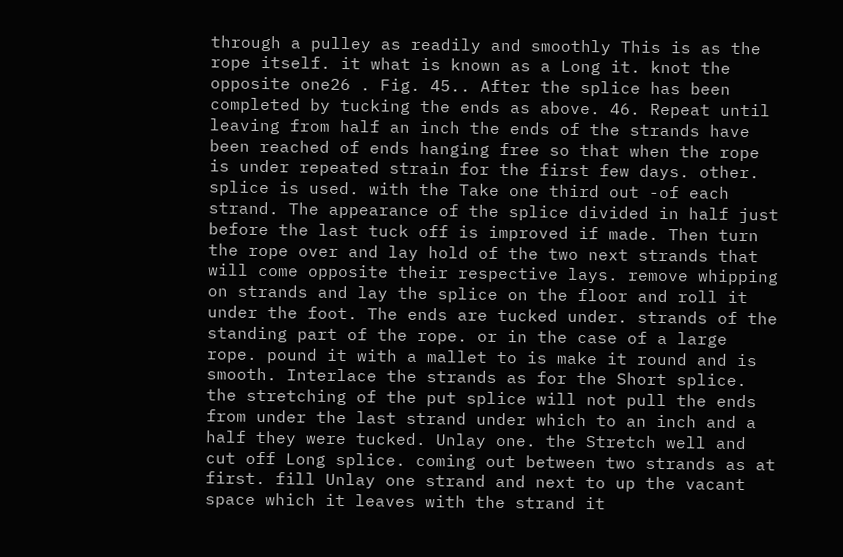through a pulley as readily and smoothly This is as the rope itself. it what is known as a Long it. knot the opposite one26 . Fig. 45.. After the splice has been completed by tucking the ends as above. 46. Repeat until leaving from half an inch the ends of the strands have been reached of ends hanging free so that when the rope is under repeated strain for the first few days. other. splice is used. with the Take one third out -of each strand. The appearance of the splice divided in half just before the last tuck off is improved if made. Then turn the rope over and lay hold of the two next strands that will come opposite their respective lays. remove whipping on strands and lay the splice on the floor and roll it under the foot. The ends are tucked under. strands of the standing part of the rope. or in the case of a large rope. pound it with a mallet to is make it round and is smooth. Interlace the strands as for the Short splice. the stretching of the put splice will not pull the ends from under the last strand under which to an inch and a half they were tucked. Unlay one. the Stretch well and cut off Long splice. coming out between two strands as at first. fill Unlay one strand and next to up the vacant space which it leaves with the strand it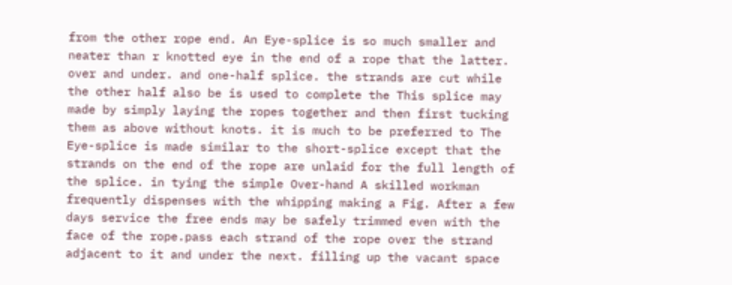from the other rope end. An Eye-splice is so much smaller and neater than r knotted eye in the end of a rope that the latter. over and under. and one-half splice. the strands are cut while the other half also be is used to complete the This splice may made by simply laying the ropes together and then first tucking them as above without knots. it is much to be preferred to The Eye-splice is made similar to the short-splice except that the strands on the end of the rope are unlaid for the full length of the splice. in tying the simple Over-hand A skilled workman frequently dispenses with the whipping making a Fig. After a few days service the free ends may be safely trimmed even with the face of the rope.pass each strand of the rope over the strand adjacent to it and under the next. filling up the vacant space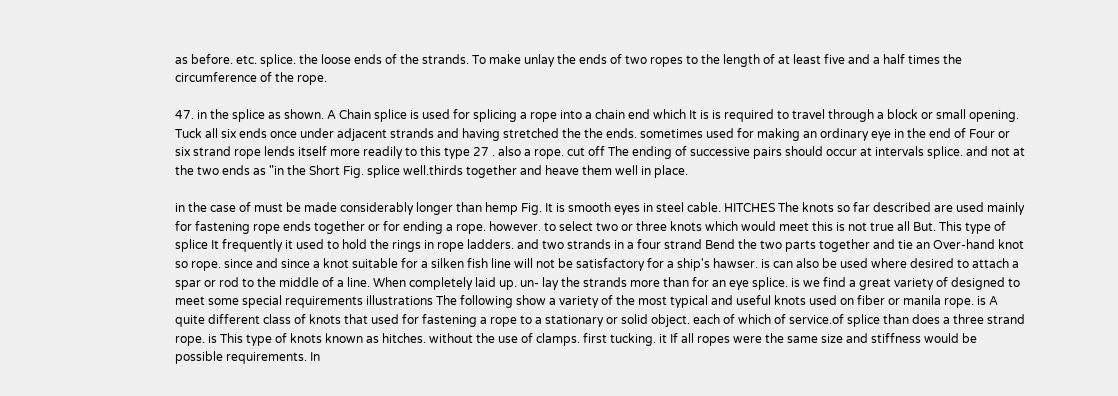as before. etc. splice. the loose ends of the strands. To make unlay the ends of two ropes to the length of at least five and a half times the circumference of the rope.

47. in the splice as shown. A Chain splice is used for splicing a rope into a chain end which It is is required to travel through a block or small opening. Tuck all six ends once under adjacent strands and having stretched the the ends. sometimes used for making an ordinary eye in the end of Four or six strand rope lends itself more readily to this type 27 . also a rope. cut off The ending of successive pairs should occur at intervals splice. and not at the two ends as "in the Short Fig. splice well.thirds together and heave them well in place.

in the case of must be made considerably longer than hemp Fig. It is smooth eyes in steel cable. HITCHES The knots so far described are used mainly for fastening rope ends together or for ending a rope. however. to select two or three knots which would meet this is not true all But. This type of splice It frequently it used to hold the rings in rope ladders. and two strands in a four strand Bend the two parts together and tie an Over-hand knot so rope. since and since a knot suitable for a silken fish line will not be satisfactory for a ship's hawser. is can also be used where desired to attach a spar or rod to the middle of a line. When completely laid up. un- lay the strands more than for an eye splice. is we find a great variety of designed to meet some special requirements illustrations The following show a variety of the most typical and useful knots used on fiber or manila rope. is A quite different class of knots that used for fastening a rope to a stationary or solid object. each of which of service.of splice than does a three strand rope. is This type of knots known as hitches. without the use of clamps. first tucking. it If all ropes were the same size and stiffness would be possible requirements. In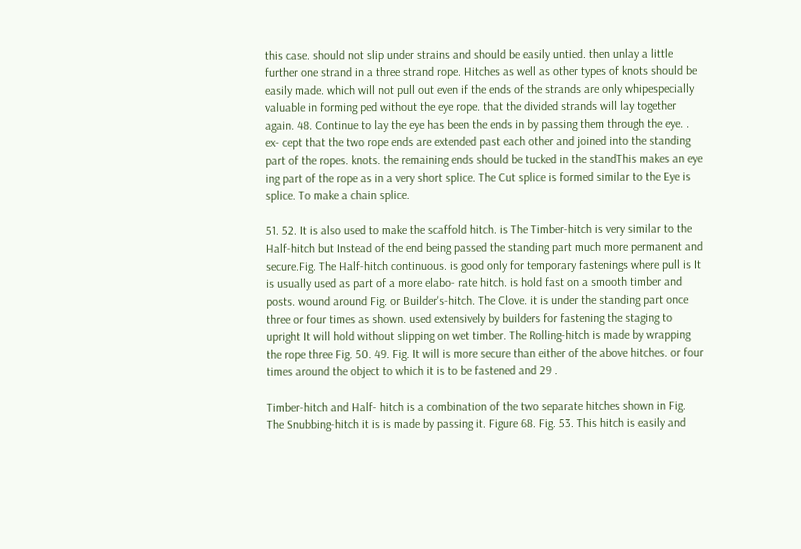this case. should not slip under strains and should be easily untied. then unlay a little further one strand in a three strand rope. Hitches as well as other types of knots should be easily made. which will not pull out even if the ends of the strands are only whipespecially valuable in forming ped without the eye rope. that the divided strands will lay together again. 48. Continue to lay the eye has been the ends in by passing them through the eye. . ex- cept that the two rope ends are extended past each other and joined into the standing part of the ropes. knots. the remaining ends should be tucked in the standThis makes an eye ing part of the rope as in a very short splice. The Cut splice is formed similar to the Eye is splice. To make a chain splice.

51. 52. It is also used to make the scaffold hitch. is The Timber-hitch is very similar to the Half-hitch but Instead of the end being passed the standing part much more permanent and secure.Fig. The Half-hitch continuous. is good only for temporary fastenings where pull is It is usually used as part of a more elabo- rate hitch. is hold fast on a smooth timber and posts. wound around Fig. or Builder's-hitch. The Clove. it is under the standing part once three or four times as shown. used extensively by builders for fastening the staging to upright It will hold without slipping on wet timber. The Rolling-hitch is made by wrapping the rope three Fig. 50. 49. Fig. It will is more secure than either of the above hitches. or four times around the object to which it is to be fastened and 29 .

Timber-hitch and Half- hitch is a combination of the two separate hitches shown in Fig. The Snubbing-hitch it is is made by passing it. Figure 68. Fig. 53. This hitch is easily and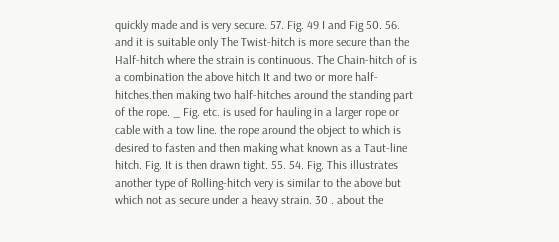quickly made and is very secure. 57. Fig. 49 I and Fig 50. 56. and it is suitable only The Twist-hitch is more secure than the Half-hitch where the strain is continuous. The Chain-hitch of is a combination the above hitch It and two or more half-hitches.then making two half-hitches around the standing part of the rope. _ Fig. etc. is used for hauling in a larger rope or cable with a tow line. the rope around the object to which is desired to fasten and then making what known as a Taut-line hitch. Fig. It is then drawn tight. 55. 54. Fig. This illustrates another type of Rolling-hitch very is similar to the above but which not as secure under a heavy strain. 30 . about the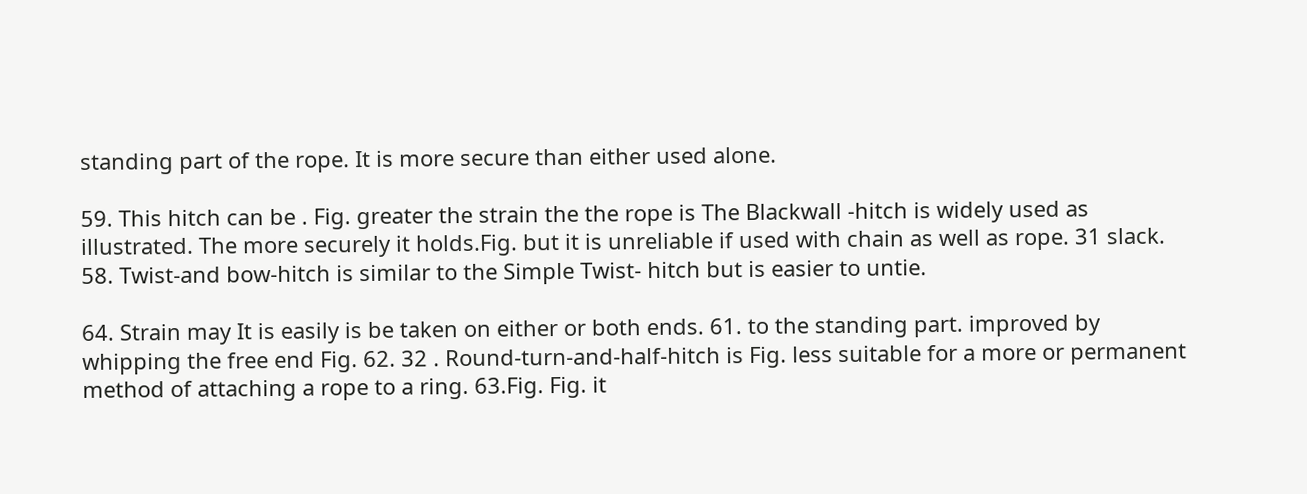standing part of the rope. It is more secure than either used alone.

59. This hitch can be . Fig. greater the strain the the rope is The Blackwall -hitch is widely used as illustrated. The more securely it holds.Fig. but it is unreliable if used with chain as well as rope. 31 slack. 58. Twist-and bow-hitch is similar to the Simple Twist- hitch but is easier to untie.

64. Strain may It is easily is be taken on either or both ends. 61. to the standing part. improved by whipping the free end Fig. 62. 32 . Round-turn-and-half-hitch is Fig. less suitable for a more or permanent method of attaching a rope to a ring. 63.Fig. Fig. it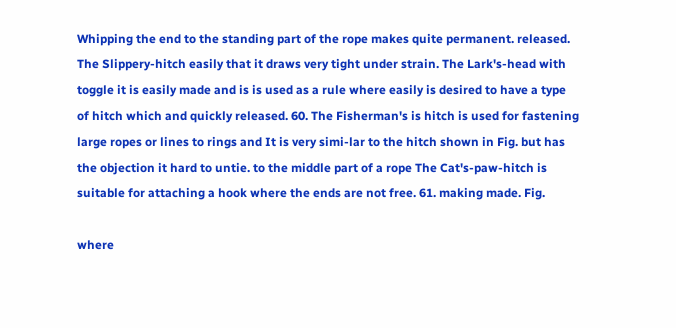Whipping the end to the standing part of the rope makes quite permanent. released. The Slippery-hitch easily that it draws very tight under strain. The Lark's-head with toggle it is easily made and is is used as a rule where easily is desired to have a type of hitch which and quickly released. 60. The Fisherman's is hitch is used for fastening large ropes or lines to rings and It is very simi-lar to the hitch shown in Fig. but has the objection it hard to untie. to the middle part of a rope The Cat's-paw-hitch is suitable for attaching a hook where the ends are not free. 61. making made. Fig.

where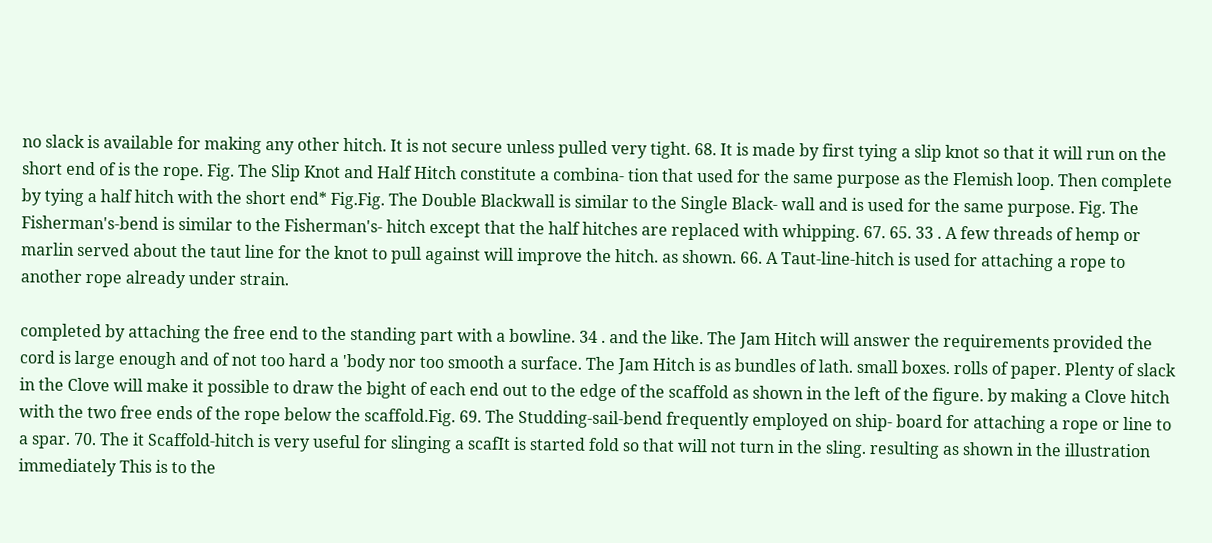no slack is available for making any other hitch. It is not secure unless pulled very tight. 68. It is made by first tying a slip knot so that it will run on the short end of is the rope. Fig. The Slip Knot and Half Hitch constitute a combina- tion that used for the same purpose as the Flemish loop. Then complete by tying a half hitch with the short end* Fig.Fig. The Double Blackwall is similar to the Single Black- wall and is used for the same purpose. Fig. The Fisherman's-bend is similar to the Fisherman's- hitch except that the half hitches are replaced with whipping. 67. 65. 33 . A few threads of hemp or marlin served about the taut line for the knot to pull against will improve the hitch. as shown. 66. A Taut-line-hitch is used for attaching a rope to another rope already under strain.

completed by attaching the free end to the standing part with a bowline. 34 . and the like. The Jam Hitch will answer the requirements provided the cord is large enough and of not too hard a 'body nor too smooth a surface. The Jam Hitch is as bundles of lath. small boxes. rolls of paper. Plenty of slack in the Clove will make it possible to draw the bight of each end out to the edge of the scaffold as shown in the left of the figure. by making a Clove hitch with the two free ends of the rope below the scaffold.Fig. 69. The Studding-sail-bend frequently employed on ship- board for attaching a rope or line to a spar. 70. The it Scaffold-hitch is very useful for slinging a scafIt is started fold so that will not turn in the sling. resulting as shown in the illustration immediately This is to the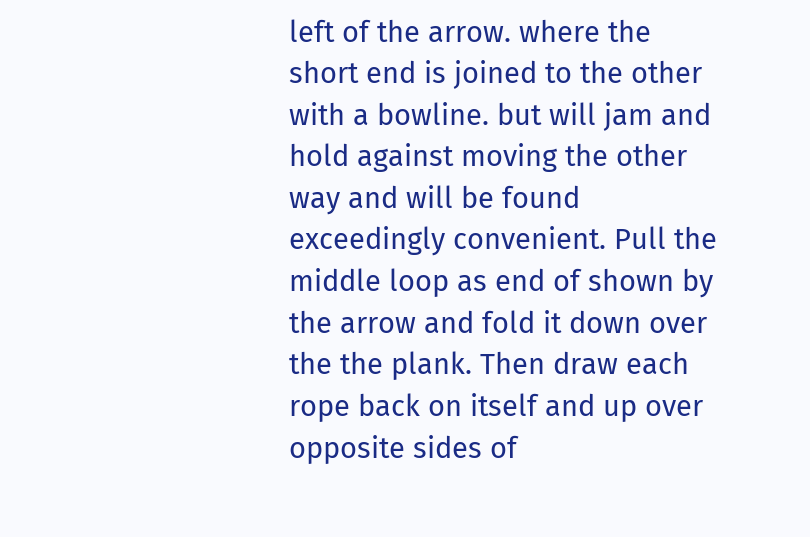left of the arrow. where the short end is joined to the other with a bowline. but will jam and hold against moving the other way and will be found exceedingly convenient. Pull the middle loop as end of shown by the arrow and fold it down over the the plank. Then draw each rope back on itself and up over opposite sides of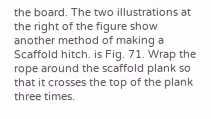the board. The two illustrations at the right of the figure show another method of making a Scaffold hitch. is Fig. 71. Wrap the rope around the scaffold plank so that it crosses the top of the plank three times.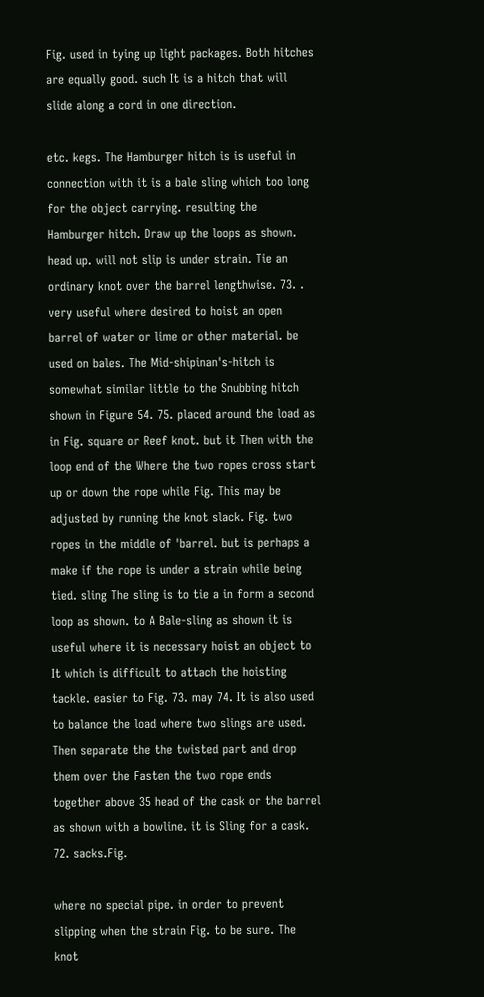Fig. used in tying up light packages. Both hitches are equally good. such It is a hitch that will slide along a cord in one direction.

etc. kegs. The Hamburger hitch is is useful in connection with it is a bale sling which too long for the object carrying. resulting the Hamburger hitch. Draw up the loops as shown. head up. will not slip is under strain. Tie an ordinary knot over the barrel lengthwise. 73. . very useful where desired to hoist an open barrel of water or lime or other material. be used on bales. The Mid-shipinan's-hitch is somewhat similar little to the Snubbing hitch shown in Figure 54. 75. placed around the load as in Fig. square or Reef knot. but it Then with the loop end of the Where the two ropes cross start up or down the rope while Fig. This may be adjusted by running the knot slack. Fig. two ropes in the middle of 'barrel. but is perhaps a make if the rope is under a strain while being tied. sling The sling is to tie a in form a second loop as shown. to A Bale-sling as shown it is useful where it is necessary hoist an object to It which is difficult to attach the hoisting tackle. easier to Fig. 73. may 74. It is also used to balance the load where two slings are used. Then separate the the twisted part and drop them over the Fasten the two rope ends together above 35 head of the cask or the barrel as shown with a bowline. it is Sling for a cask. 72. sacks.Fig.

where no special pipe. in order to prevent slipping when the strain Fig. to be sure. The knot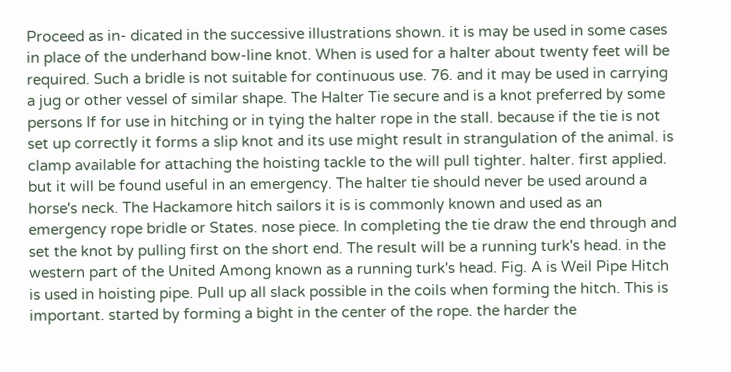Proceed as in- dicated in the successive illustrations shown. it is may be used in some cases in place of the underhand bow-line knot. When is used for a halter about twenty feet will be required. Such a bridle is not suitable for continuous use. 76. and it may be used in carrying a jug or other vessel of similar shape. The Halter Tie secure and is a knot preferred by some persons If for use in hitching or in tying the halter rope in the stall. because if the tie is not set up correctly it forms a slip knot and its use might result in strangulation of the animal. is clamp available for attaching the hoisting tackle to the will pull tighter. halter. first applied. but it will be found useful in an emergency. The halter tie should never be used around a horse's neck. The Hackamore hitch sailors it is is commonly known and used as an emergency rope bridle or States. nose piece. In completing the tie draw the end through and set the knot by pulling first on the short end. The result will be a running turk's head. in the western part of the United Among known as a running turk's head. Fig. A is Weil Pipe Hitch is used in hoisting pipe. Pull up all slack possible in the coils when forming the hitch. This is important. started by forming a bight in the center of the rope. the harder the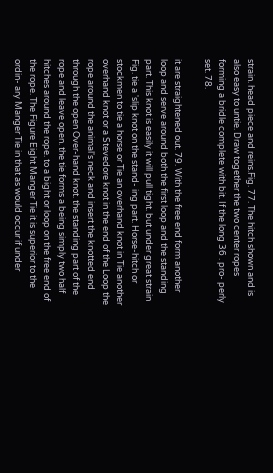strain. head piece and reins.Fig. 77. The hitch shown and is also easy to untie. Draw together the two center ropes forming a bridle complete with bit. If the long 36 . pro- perly set. 78.

it are straightened out. 79. With the free end form another loop and serve around both the first loop and the standing part. This knot is easily it will pull tight. but under great strain Fig. tie a 'slip knot on the stand- ing part. Horse-hitch or stockmen to tie a horse or Tie an overhand knot in Tie another overhand knot or a Stevedore knot in the end of the Loop the rope around the animal's neck and insert the knotted end through the open Over-hand knot. the standing part of the rope and leave open. the tie forms a being simply two half hitches around the rope. to a bight or loop on the free end of the rope. The Figure Eight Manger Tie it is superior to the ordin- ary Manger Tie in that as would occur if under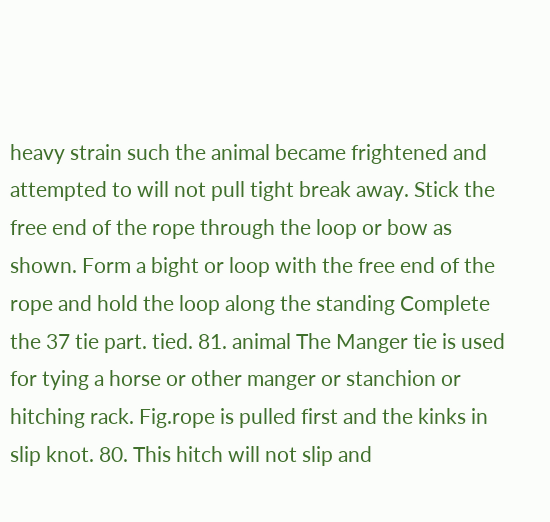heavy strain such the animal became frightened and attempted to will not pull tight break away. Stick the free end of the rope through the loop or bow as shown. Form a bight or loop with the free end of the rope and hold the loop along the standing Complete the 37 tie part. tied. 81. animal The Manger tie is used for tying a horse or other manger or stanchion or hitching rack. Fig.rope is pulled first and the kinks in slip knot. 80. This hitch will not slip and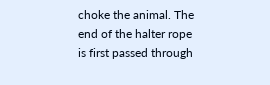choke the animal. The end of the halter rope is first passed through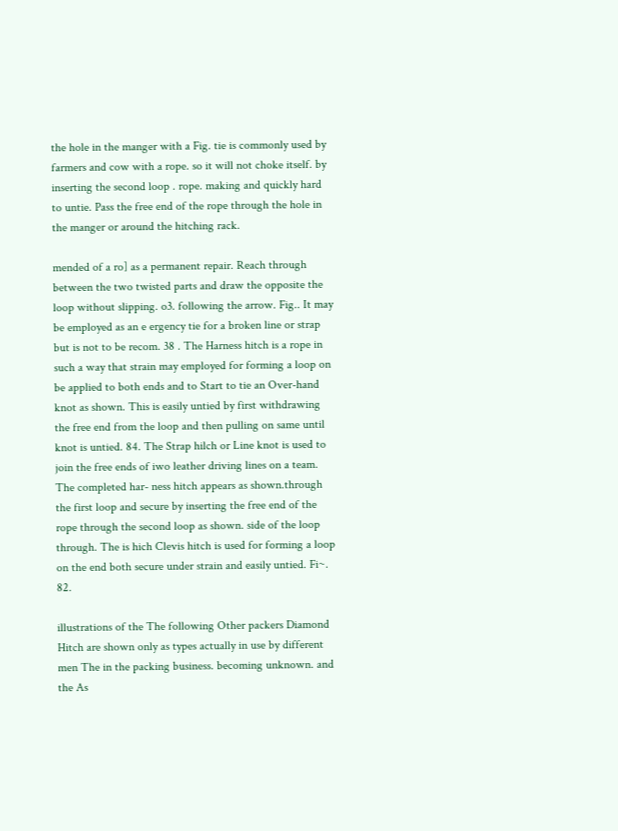the hole in the manger with a Fig. tie is commonly used by farmers and cow with a rope. so it will not choke itself. by inserting the second loop . rope. making and quickly hard to untie. Pass the free end of the rope through the hole in the manger or around the hitching rack.

mended of a ro] as a permanent repair. Reach through between the two twisted parts and draw the opposite the loop without slipping. o3. following the arrow. Fig.. It may be employed as an e ergency tie for a broken line or strap but is not to be recom. 38 . The Harness hitch is a rope in such a way that strain may employed for forming a loop on be applied to both ends and to Start to tie an Over-hand knot as shown. This is easily untied by first withdrawing the free end from the loop and then pulling on same until knot is untied. 84. The Strap hilch or Line knot is used to join the free ends of iwo leather driving lines on a team. The completed har- ness hitch appears as shown.through the first loop and secure by inserting the free end of the rope through the second loop as shown. side of the loop through. The is hich Clevis hitch is used for forming a loop on the end both secure under strain and easily untied. Fi~. 82.

illustrations of the The following Other packers Diamond Hitch are shown only as types actually in use by different men The in the packing business. becoming unknown. and the As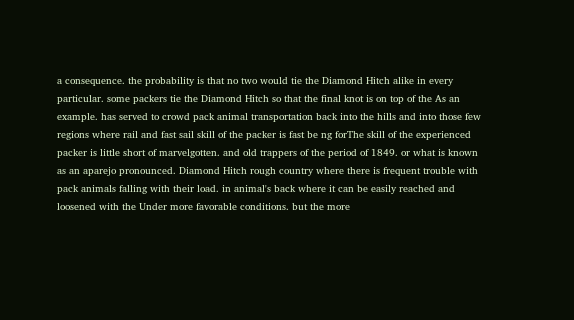a consequence. the probability is that no two would tie the Diamond Hitch alike in every particular. some packers tie the Diamond Hitch so that the final knot is on top of the As an example. has served to crowd pack animal transportation back into the hills and into those few regions where rail and fast sail skill of the packer is fast be ng forThe skill of the experienced packer is little short of marvelgotten. and old trappers of the period of 1849. or what is known as an aparejo pronounced. Diamond Hitch rough country where there is frequent trouble with pack animals falling with their load. in animal's back where it can be easily reached and loosened with the Under more favorable conditions. but the more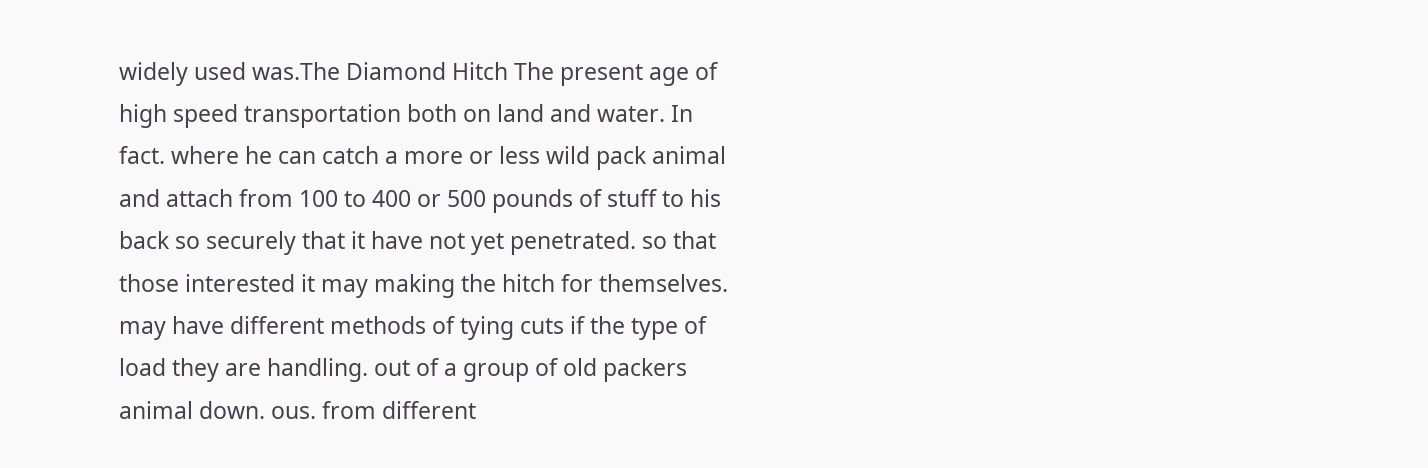widely used was.The Diamond Hitch The present age of high speed transportation both on land and water. In fact. where he can catch a more or less wild pack animal and attach from 100 to 400 or 500 pounds of stuff to his back so securely that it have not yet penetrated. so that those interested it may making the hitch for themselves. may have different methods of tying cuts if the type of load they are handling. out of a group of old packers animal down. ous. from different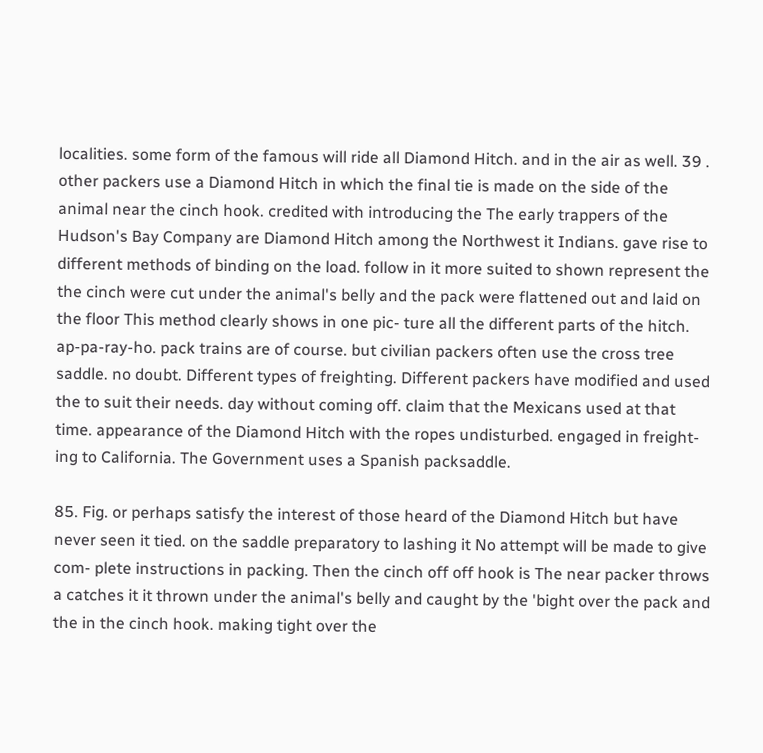localities. some form of the famous will ride all Diamond Hitch. and in the air as well. 39 . other packers use a Diamond Hitch in which the final tie is made on the side of the animal near the cinch hook. credited with introducing the The early trappers of the Hudson's Bay Company are Diamond Hitch among the Northwest it Indians. gave rise to different methods of binding on the load. follow in it more suited to shown represent the the cinch were cut under the animal's belly and the pack were flattened out and laid on the floor This method clearly shows in one pic- ture all the different parts of the hitch. ap-pa-ray-ho. pack trains are of course. but civilian packers often use the cross tree saddle. no doubt. Different types of freighting. Different packers have modified and used the to suit their needs. day without coming off. claim that the Mexicans used at that time. appearance of the Diamond Hitch with the ropes undisturbed. engaged in freight- ing to California. The Government uses a Spanish packsaddle.

85. Fig. or perhaps satisfy the interest of those heard of the Diamond Hitch but have never seen it tied. on the saddle preparatory to lashing it No attempt will be made to give com- plete instructions in packing. Then the cinch off off hook is The near packer throws a catches it it thrown under the animal's belly and caught by the 'bight over the pack and the in the cinch hook. making tight over the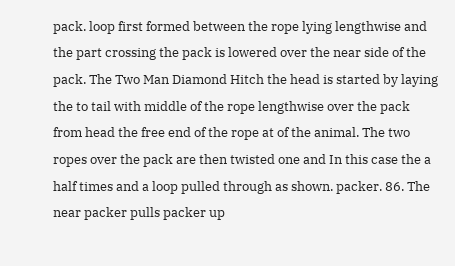pack. loop first formed between the rope lying lengthwise and the part crossing the pack is lowered over the near side of the pack. The Two Man Diamond Hitch the head is started by laying the to tail with middle of the rope lengthwise over the pack from head the free end of the rope at of the animal. The two ropes over the pack are then twisted one and In this case the a half times and a loop pulled through as shown. packer. 86. The near packer pulls packer up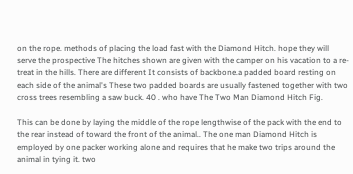on the rope. methods of placing the load fast with the Diamond Hitch. hope they will serve the prospective The hitches shown are given with the camper on his vacation to a re- treat in the hills. There are different It consists of backbone.a padded board resting on each side of the animal's These two padded boards are usually fastened together with two cross trees resembling a saw buck. 40 . who have The Two Man Diamond Hitch Fig.

This can be done by laying the middle of the rope lengthwise of the pack with the end to the rear instead of toward the front of the animal.. The one man Diamond Hitch is employed by one packer working alone and requires that he make two trips around the animal in tying it. two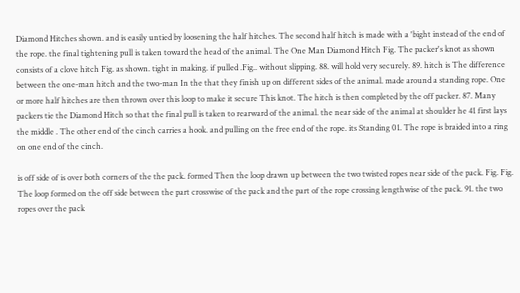Diamond Hitches shown. and is easily untied by loosening the half hitches. The second half hitch is made with a 'bight instead of the end of the rope. the final tightening pull is taken toward the head of the animal. The One Man Diamond Hitch Fig. The packer's knot as shown consists of a clove hitch Fig. as shown. tight in making. if pulled .Fig.. without slipping. 88. will hold very securely. 89. hitch is The difference between the one-man hitch and the two-man In the that they finish up on different sides of the animal. made around a standing rope. One or more half hitches are then thrown over this loop to make it secure This knot. The hitch is then completed by the off packer. 87. Many packers tie the Diamond Hitch so that the final pull is taken to rearward of the animal. the near side of the animal at shoulder he 41 first lays the middle . The other end of the cinch carries a hook. and pulling on the free end of the rope. its Standing 01. The rope is braided into a ring on one end of the cinch.

is off side of is over both corners of the the pack. formed Then the loop drawn up between the two twisted ropes near side of the pack. Fig. Fig. The loop formed on the off side between the part crosswise of the pack and the part of the rope crossing lengthwise of the pack. 91. the two ropes over the pack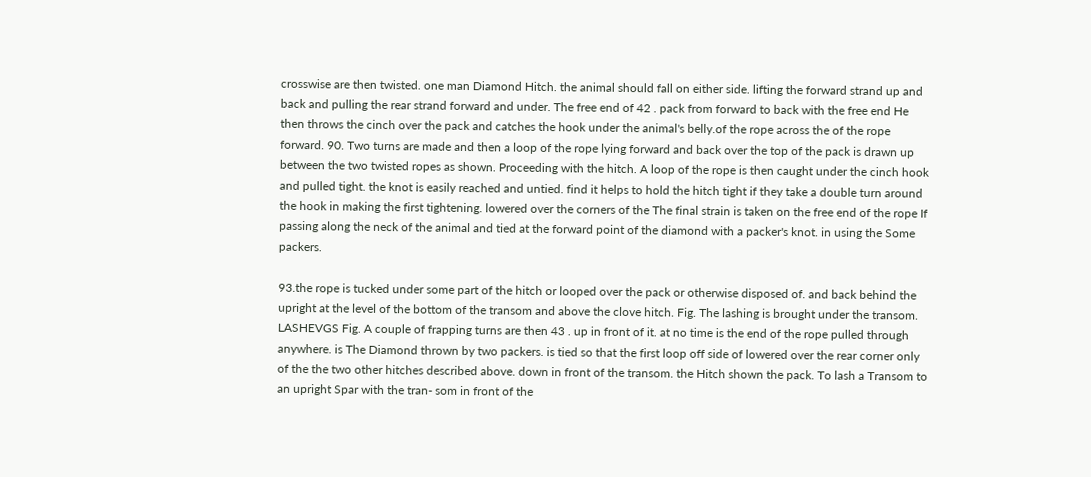crosswise are then twisted. one man Diamond Hitch. the animal should fall on either side. lifting the forward strand up and back and pulling the rear strand forward and under. The free end of 42 . pack from forward to back with the free end He then throws the cinch over the pack and catches the hook under the animal's belly.of the rope across the of the rope forward. 90. Two turns are made and then a loop of the rope lying forward and back over the top of the pack is drawn up between the two twisted ropes as shown. Proceeding with the hitch. A loop of the rope is then caught under the cinch hook and pulled tight. the knot is easily reached and untied. find it helps to hold the hitch tight if they take a double turn around the hook in making the first tightening. lowered over the corners of the The final strain is taken on the free end of the rope If passing along the neck of the animal and tied at the forward point of the diamond with a packer's knot. in using the Some packers.

93.the rope is tucked under some part of the hitch or looped over the pack or otherwise disposed of. and back behind the upright at the level of the bottom of the transom and above the clove hitch. Fig. The lashing is brought under the transom. LASHEVGS Fig. A couple of frapping turns are then 43 . up in front of it. at no time is the end of the rope pulled through anywhere. is The Diamond thrown by two packers. is tied so that the first loop off side of lowered over the rear corner only of the the two other hitches described above. down in front of the transom. the Hitch shown the pack. To lash a Transom to an upright Spar with the tran- som in front of the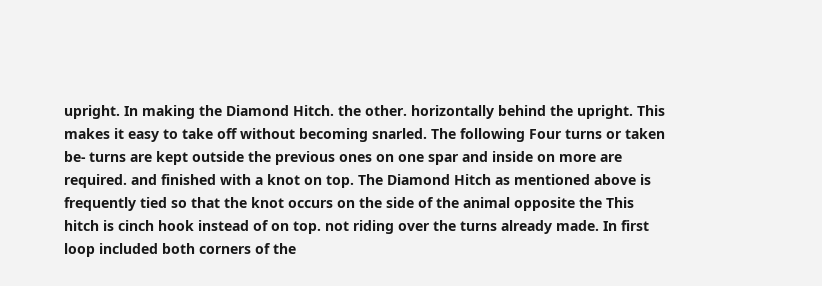upright. In making the Diamond Hitch. the other. horizontally behind the upright. This makes it easy to take off without becoming snarled. The following Four turns or taken be- turns are kept outside the previous ones on one spar and inside on more are required. and finished with a knot on top. The Diamond Hitch as mentioned above is frequently tied so that the knot occurs on the side of the animal opposite the This hitch is cinch hook instead of on top. not riding over the turns already made. In first loop included both corners of the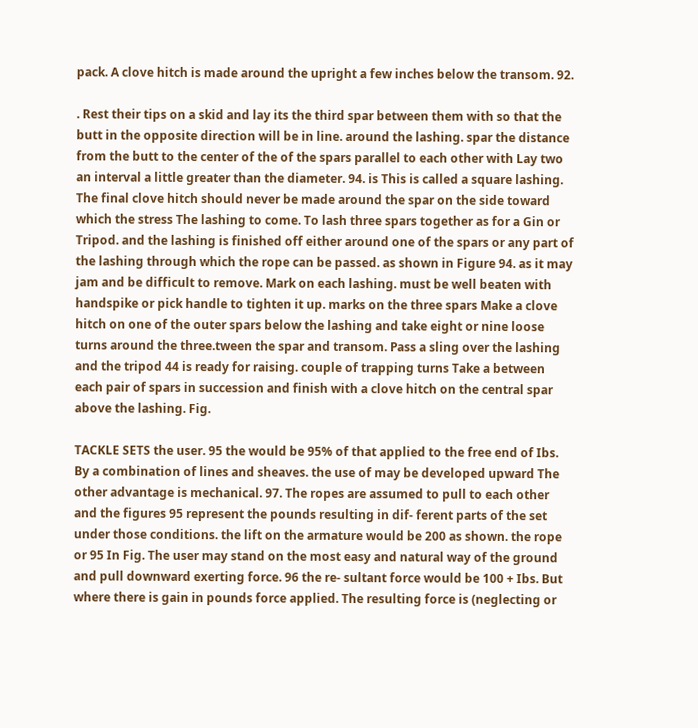pack. A clove hitch is made around the upright a few inches below the transom. 92.

. Rest their tips on a skid and lay its the third spar between them with so that the butt in the opposite direction will be in line. around the lashing. spar the distance from the butt to the center of the of the spars parallel to each other with Lay two an interval a little greater than the diameter. 94. is This is called a square lashing. The final clove hitch should never be made around the spar on the side toward which the stress The lashing to come. To lash three spars together as for a Gin or Tripod. and the lashing is finished off either around one of the spars or any part of the lashing through which the rope can be passed. as shown in Figure 94. as it may jam and be difficult to remove. Mark on each lashing. must be well beaten with handspike or pick handle to tighten it up. marks on the three spars Make a clove hitch on one of the outer spars below the lashing and take eight or nine loose turns around the three.tween the spar and transom. Pass a sling over the lashing and the tripod 44 is ready for raising. couple of trapping turns Take a between each pair of spars in succession and finish with a clove hitch on the central spar above the lashing. Fig.

TACKLE SETS the user. 95 the would be 95% of that applied to the free end of Ibs. By a combination of lines and sheaves. the use of may be developed upward The other advantage is mechanical. 97. The ropes are assumed to pull to each other and the figures 95 represent the pounds resulting in dif- ferent parts of the set under those conditions. the lift on the armature would be 200 as shown. the rope or 95 In Fig. The user may stand on the most easy and natural way of the ground and pull downward exerting force. 96 the re- sultant force would be 100 + Ibs. But where there is gain in pounds force applied. The resulting force is (neglecting or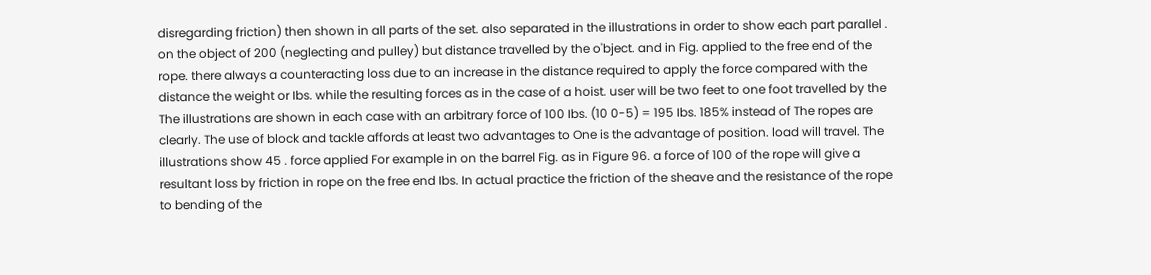disregarding friction) then shown in all parts of the set. also separated in the illustrations in order to show each part parallel . on the object of 200 (neglecting and pulley) but distance travelled by the o'bject. and in Fig. applied to the free end of the rope. there always a counteracting loss due to an increase in the distance required to apply the force compared with the distance the weight or Ibs. while the resulting forces as in the case of a hoist. user will be two feet to one foot travelled by the The illustrations are shown in each case with an arbitrary force of 100 Ibs. (10 0-5) = 195 Ibs. 185% instead of The ropes are clearly. The use of block and tackle affords at least two advantages to One is the advantage of position. load will travel. The illustrations show 45 . force applied For example in on the barrel Fig. as in Figure 96. a force of 100 of the rope will give a resultant loss by friction in rope on the free end Ibs. In actual practice the friction of the sheave and the resistance of the rope to bending of the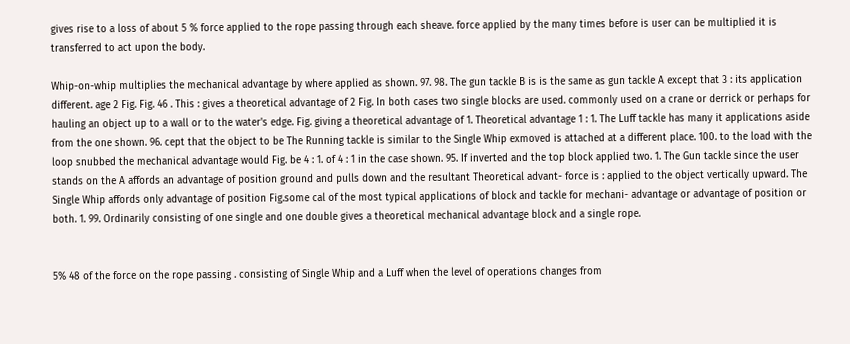gives rise to a loss of about 5 % force applied to the rope passing through each sheave. force applied by the many times before is user can be multiplied it is transferred to act upon the body.

Whip-on-whip multiplies the mechanical advantage by where applied as shown. 97. 98. The gun tackle B is is the same as gun tackle A except that 3 : its application different. age 2 Fig. Fig. 46 . This : gives a theoretical advantage of 2 Fig. In both cases two single blocks are used. commonly used on a crane or derrick or perhaps for hauling an object up to a wall or to the water's edge. Fig. giving a theoretical advantage of 1. Theoretical advantage 1 : 1. The Luff tackle has many it applications aside from the one shown. 96. cept that the object to be The Running tackle is similar to the Single Whip exmoved is attached at a different place. 100. to the load with the loop snubbed the mechanical advantage would Fig. be 4 : 1. of 4 : 1 in the case shown. 95. If inverted and the top block applied two. 1. The Gun tackle since the user stands on the A affords an advantage of position ground and pulls down and the resultant Theoretical advant- force is : applied to the object vertically upward. The Single Whip affords only advantage of position Fig.some cal of the most typical applications of block and tackle for mechani- advantage or advantage of position or both. 1. 99. Ordinarily consisting of one single and one double gives a theoretical mechanical advantage block and a single rope.


5% 48 of the force on the rope passing . consisting of Single Whip and a Luff when the level of operations changes from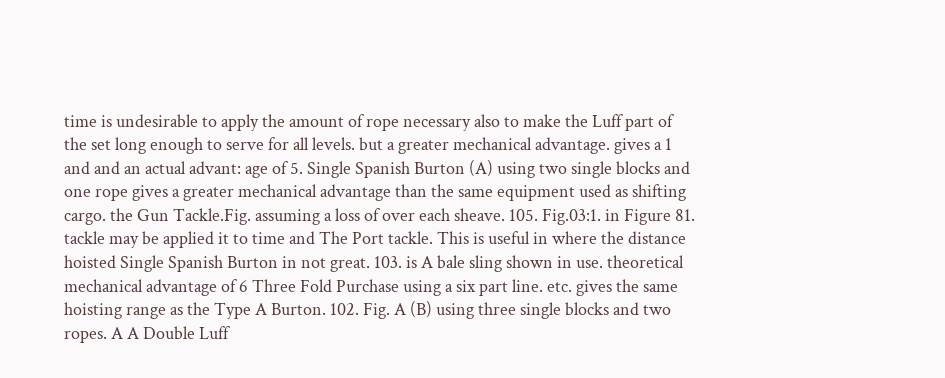time is undesirable to apply the amount of rope necessary also to make the Luff part of the set long enough to serve for all levels. but a greater mechanical advantage. gives a 1 and and an actual advant: age of 5. Single Spanish Burton (A) using two single blocks and one rope gives a greater mechanical advantage than the same equipment used as shifting cargo. the Gun Tackle.Fig. assuming a loss of over each sheave. 105. Fig.03:1. in Figure 81. tackle may be applied it to time and The Port tackle. This is useful in where the distance hoisted Single Spanish Burton in not great. 103. is A bale sling shown in use. theoretical mechanical advantage of 6 Three Fold Purchase using a six part line. etc. gives the same hoisting range as the Type A Burton. 102. Fig. A (B) using three single blocks and two ropes. A A Double Luff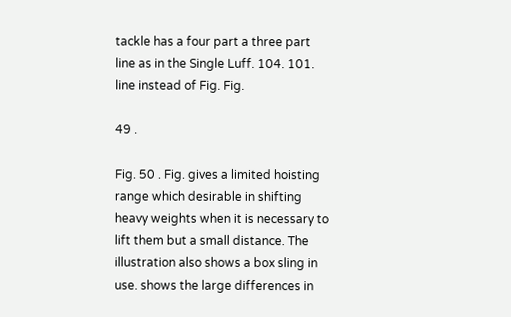tackle has a four part a three part line as in the Single Luff. 104. 101. line instead of Fig. Fig.

49 .

Fig. 50 . Fig. gives a limited hoisting range which desirable in shifting heavy weights when it is necessary to lift them but a small distance. The illustration also shows a box sling in use. shows the large differences in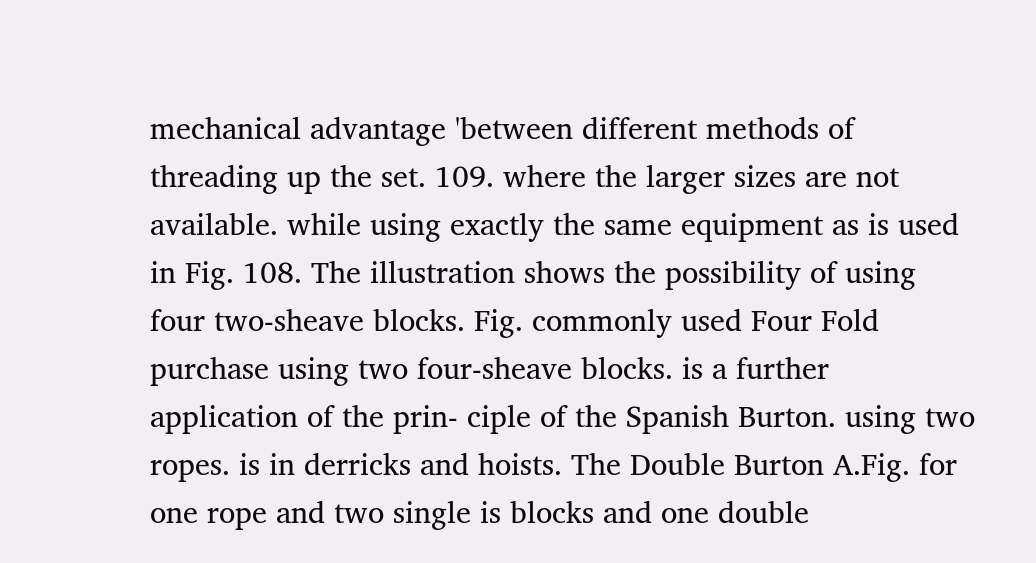mechanical advantage 'between different methods of threading up the set. 109. where the larger sizes are not available. while using exactly the same equipment as is used in Fig. 108. The illustration shows the possibility of using four two-sheave blocks. Fig. commonly used Four Fold purchase using two four-sheave blocks. is a further application of the prin- ciple of the Spanish Burton. using two ropes. is in derricks and hoists. The Double Burton A.Fig. for one rope and two single is blocks and one double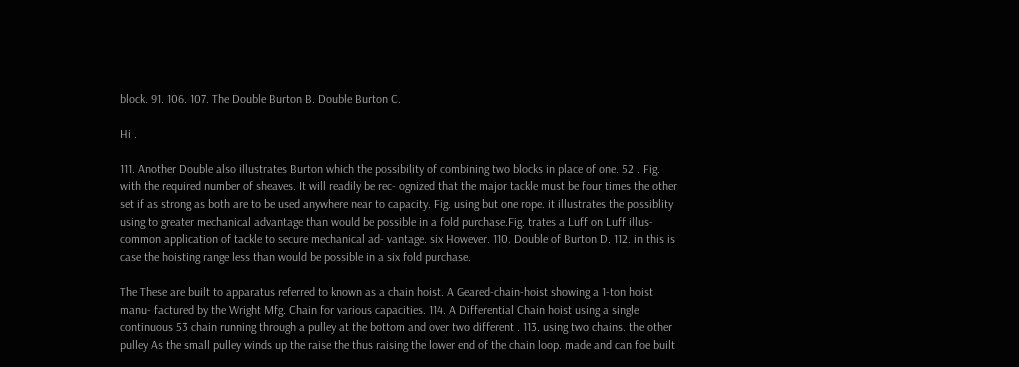block. 91. 106. 107. The Double Burton B. Double Burton C.

Hi .

111. Another Double also illustrates Burton which the possibility of combining two blocks in place of one. 52 . Fig. with the required number of sheaves. It will readily be rec- ognized that the major tackle must be four times the other set if as strong as both are to be used anywhere near to capacity. Fig. using but one rope. it illustrates the possiblity using to greater mechanical advantage than would be possible in a fold purchase.Fig. trates a Luff on Luff illus- common application of tackle to secure mechanical ad- vantage. six However. 110. Double of Burton D. 112. in this is case the hoisting range less than would be possible in a six fold purchase.

The These are built to apparatus referred to known as a chain hoist. A Geared-chain-hoist showing a 1-ton hoist manu- factured by the Wright Mfg. Chain for various capacities. 114. A Differential Chain hoist using a single continuous 53 chain running through a pulley at the bottom and over two different . 113. using two chains. the other pulley As the small pulley winds up the raise the thus raising the lower end of the chain loop. made and can foe built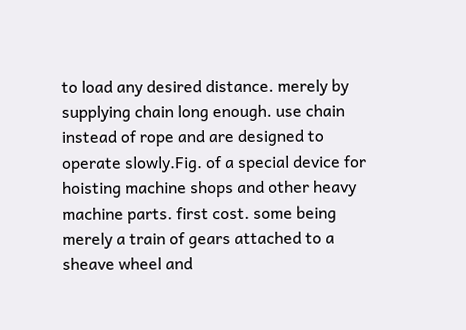to load any desired distance. merely by supplying chain long enough. use chain instead of rope and are designed to operate slowly.Fig. of a special device for hoisting machine shops and other heavy machine parts. first cost. some being merely a train of gears attached to a sheave wheel and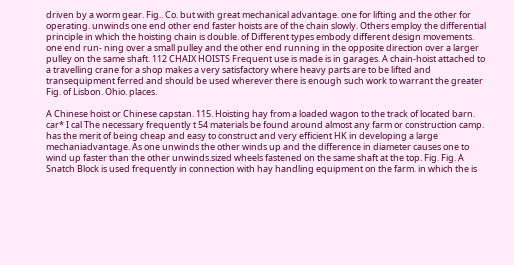driven by a worm gear. Fig.. Co. but with great mechanical advantage. one for lifting and the other for operating. unwinds one end other end faster hoists are of the chain slowly. Others employ the differential principle in which the hoisting chain is double. of Different types embody different design movements. one end run- ning over a small pulley and the other end running in the opposite direction over a larger pulley on the same shaft. 112 CHAIX HOISTS Frequent use is made is in garages. A chain-hoist attached to a travelling crane for a shop makes a very satisfactory where heavy parts are to be lifted and transequipment ferred and should be used wherever there is enough such work to warrant the greater Fig. of Lisbon. Ohio. places.

A Chinese hoist or Chinese capstan. 115. Hoisting hay from a loaded wagon to the track of located barn. car* I cal The necessary frequently t 54 materials be found around almost any farm or construction camp. has the merit of being cheap and easy to construct and very efficient HK in developing a large mechaniadvantage. As one unwinds the other winds up and the difference in diameter causes one to wind up faster than the other unwinds.sized wheels fastened on the same shaft at the top. Fig. Fig. A Snatch Block is used frequently in connection with hay handling equipment on the farm. in which the is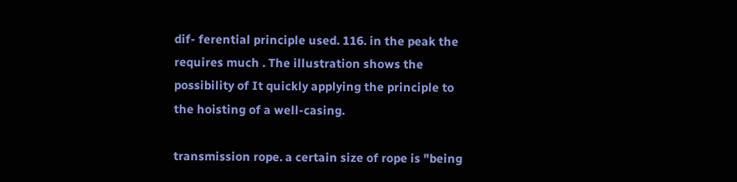dif- ferential principle used. 116. in the peak the requires much . The illustration shows the possibility of It quickly applying the principle to the hoisting of a well-casing.

transmission rope. a certain size of rope is "being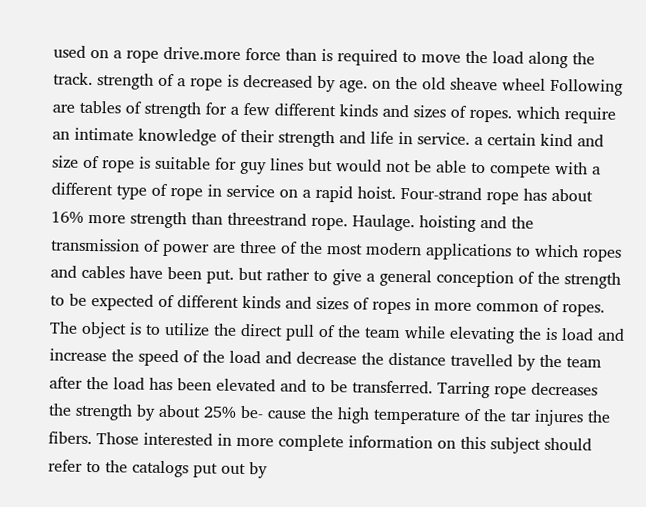used on a rope drive.more force than is required to move the load along the track. strength of a rope is decreased by age. on the old sheave wheel Following are tables of strength for a few different kinds and sizes of ropes. which require an intimate knowledge of their strength and life in service. a certain kind and size of rope is suitable for guy lines but would not be able to compete with a different type of rope in service on a rapid hoist. Four-strand rope has about 16% more strength than threestrand rope. Haulage. hoisting and the transmission of power are three of the most modern applications to which ropes and cables have been put. but rather to give a general conception of the strength to be expected of different kinds and sizes of ropes in more common of ropes. The object is to utilize the direct pull of the team while elevating the is load and increase the speed of the load and decrease the distance travelled by the team after the load has been elevated and to be transferred. Tarring rope decreases the strength by about 25% be- cause the high temperature of the tar injures the fibers. Those interested in more complete information on this subject should refer to the catalogs put out by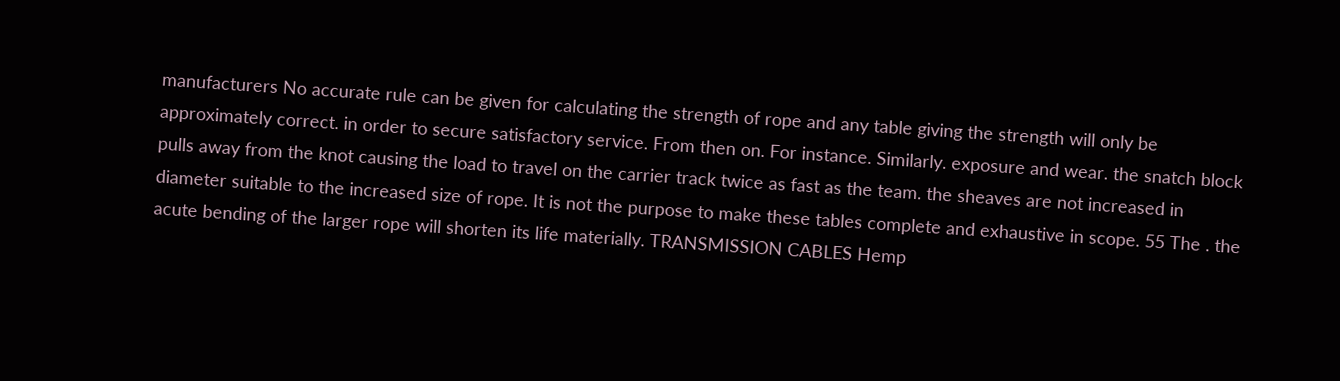manufacturers No accurate rule can be given for calculating the strength of rope and any table giving the strength will only be approximately correct. in order to secure satisfactory service. From then on. For instance. Similarly. exposure and wear. the snatch block pulls away from the knot causing the load to travel on the carrier track twice as fast as the team. the sheaves are not increased in diameter suitable to the increased size of rope. It is not the purpose to make these tables complete and exhaustive in scope. 55 The . the acute bending of the larger rope will shorten its life materially. TRANSMISSION CABLES Hemp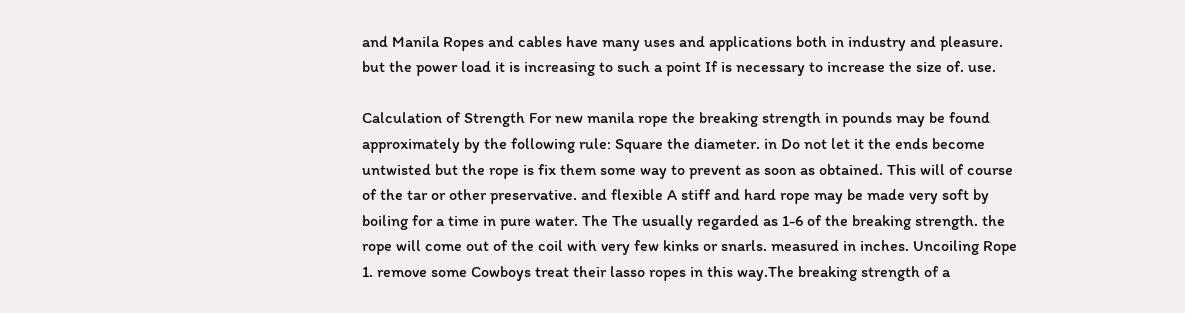and Manila Ropes and cables have many uses and applications both in industry and pleasure. but the power load it is increasing to such a point If is necessary to increase the size of. use.

Calculation of Strength For new manila rope the breaking strength in pounds may be found approximately by the following rule: Square the diameter. in Do not let it the ends become untwisted but the rope is fix them some way to prevent as soon as obtained. This will of course of the tar or other preservative. and flexible A stiff and hard rope may be made very soft by boiling for a time in pure water. The The usually regarded as 1-6 of the breaking strength. the rope will come out of the coil with very few kinks or snarls. measured in inches. Uncoiling Rope 1. remove some Cowboys treat their lasso ropes in this way.The breaking strength of a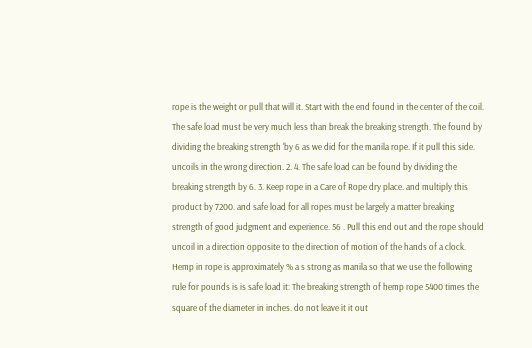rope is the weight or pull that will it. Start with the end found in the center of the coil. The safe load must be very much less than break the breaking strength. The found by dividing the breaking strength 'by 6 as we did for the manila rope. If it pull this side. uncoils in the wrong direction. 2. 4. The safe load can be found by dividing the breaking strength by 6. 3. Keep rope in a Care of Rope dry place. and multiply this product by 7200. and safe load for all ropes must be largely a matter breaking strength of good judgment and experience. 56 . Pull this end out and the rope should uncoil in a direction opposite to the direction of motion of the hands of a clock. Hemp in rope is approximately % a s strong as manila so that we use the following rule for pounds is is safe load it: The breaking strength of hemp rope 5400 times the square of the diameter in inches. do not leave it it out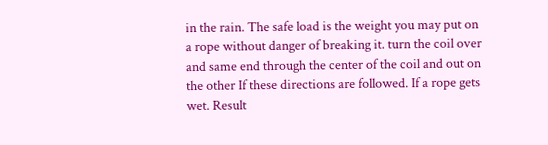in the rain. The safe load is the weight you may put on a rope without danger of breaking it. turn the coil over and same end through the center of the coil and out on the other If these directions are followed. If a rope gets wet. Result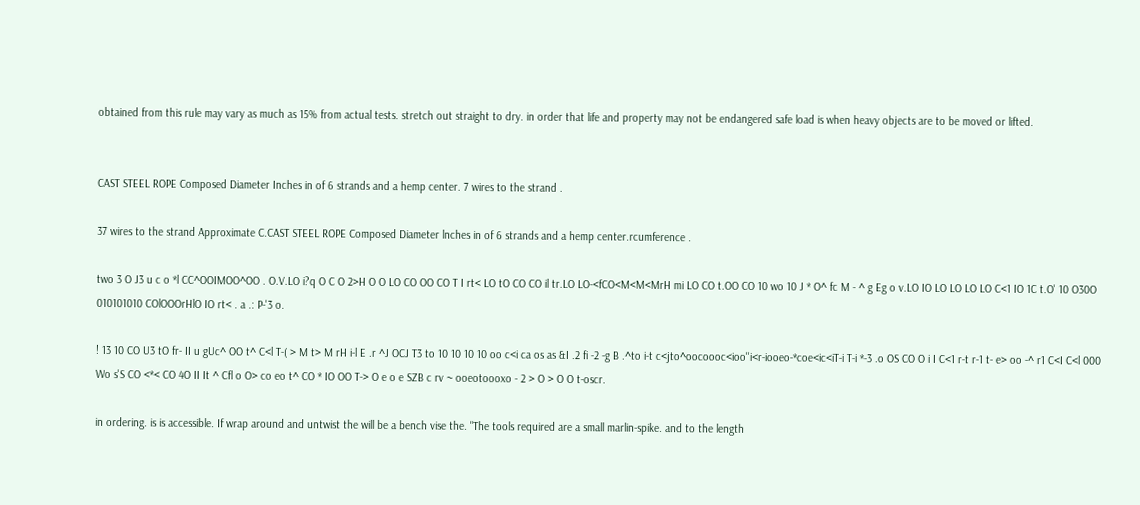obtained from this rule may vary as much as 15% from actual tests. stretch out straight to dry. in order that life and property may not be endangered safe load is when heavy objects are to be moved or lifted.


CAST STEEL ROPE Composed Diameter Inches in of 6 strands and a hemp center. 7 wires to the strand .

37 wires to the strand Approximate C.CAST STEEL ROPE Composed Diameter lnches in of 6 strands and a hemp center.rcumference .

two 3 O J3 u c o *l CC^OOIMOO^OO . O.V.LO i?q O C O 2>H O O LO CO OO CO T I rt< LO tO CO CO il tr.LO LO-<fCO<M<M<MrH mi LO CO t.OO CO 10 wo 10 J * O^ fc M - ^ g Eg o v.LO IO LO LO LO LO C<1 IO 1C t.O' 10 O30O 010101010 COlOOOrHlO IO rt< . a .: P-'3 o.

! 13 10 CO U3 tO fr- II u gUc^ OO t^ C<l T-( > M t> M rH i-l E .r ^J OCJ T3 to 10 10 10 10 oo c<i ca os as &I .2 fi -2 -g B .^to i-t c<jto^oocoooc<ioo''i<r-iooeo-*coe<ic<iT-i T-i *-3 .o OS CO O i I C<1 r-t r-1 t- e> oo -^ r1 C<I C<l 000 Wo s'S CO <*< CO 4O II It ^ Cfl o O> co eo t^ CO * IO OO T-> O e o e SZB c rv ~ ooeotoooxo - 2 > O > O O t-oscr.

in ordering. is is accessible. If wrap around and untwist the will be a bench vise the. "The tools required are a small marlin-spike. and to the length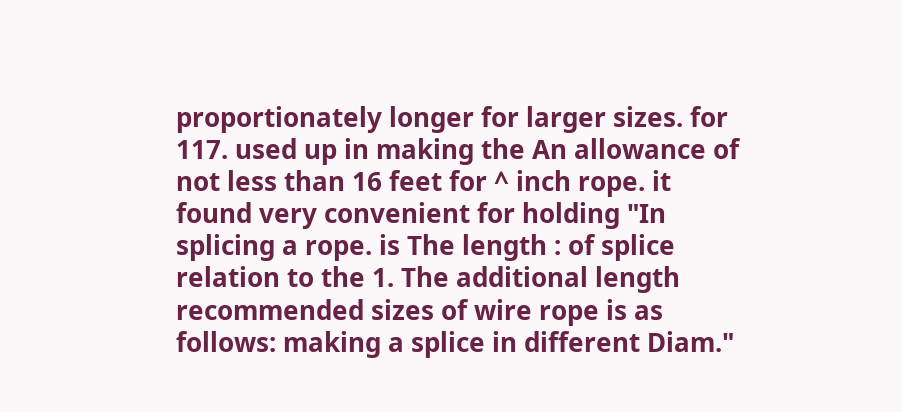proportionately longer for larger sizes. for 117. used up in making the An allowance of not less than 16 feet for ^ inch rope. it found very convenient for holding "In splicing a rope. is The length : of splice relation to the 1. The additional length recommended sizes of wire rope is as follows: making a splice in different Diam."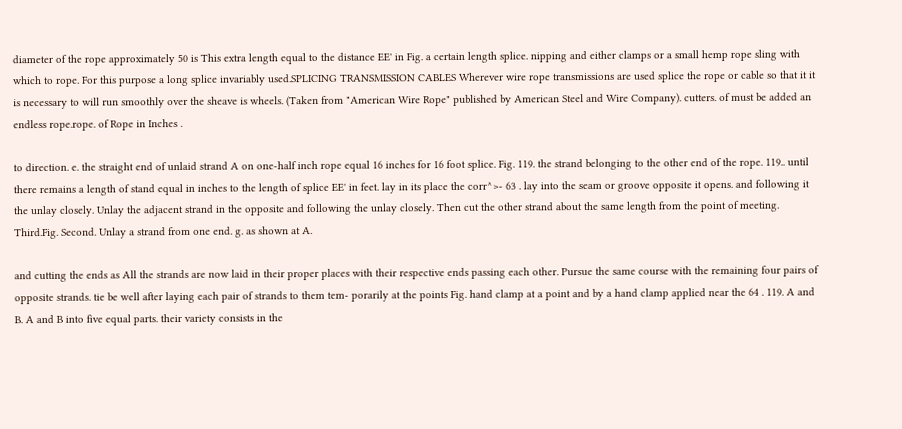diameter of the rope approximately 50 is This extra length equal to the distance EE' in Fig. a certain length splice. nipping and either clamps or a small hemp rope sling with which to rope. For this purpose a long splice invariably used.SPLICING TRANSMISSION CABLES Wherever wire rope transmissions are used splice the rope or cable so that it it is necessary to will run smoothly over the sheave is wheels. (Taken from "American Wire Rope" published by American Steel and Wire Company). cutters. of must be added an endless rope.rope. of Rope in Inches .

to direction. e. the straight end of unlaid strand A on one-half inch rope equal 16 inches for 16 foot splice. Fig. 119. the strand belonging to the other end of the rope. 119.. until there remains a length of stand equal in inches to the length of splice EE' in feet. lay in its place the corr^>- 63 . lay into the seam or groove opposite it opens. and following it the unlay closely. Unlay the adjacent strand in the opposite and following the unlay closely. Then cut the other strand about the same length from the point of meeting. Third.Fig. Second. Unlay a strand from one end. g. as shown at A.

and cutting the ends as All the strands are now laid in their proper places with their respective ends passing each other. Pursue the same course with the remaining four pairs of opposite strands. tie be well after laying each pair of strands to them tem- porarily at the points Fig. hand clamp at a point and by a hand clamp applied near the 64 . 119. A and B. A and B into five equal parts. their variety consists in the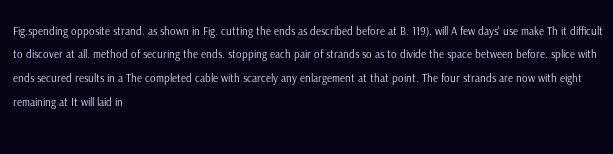Fig.spending opposite strand. as shown in Fig. cutting the ends as described before at B. 119). will A few days' use make Th it difficult to discover at all. method of securing the ends. stopping each pair of strands so as to divide the space between before. splice with ends secured results in a The completed cable with scarcely any enlargement at that point. The four strands are now with eight remaining at It will laid in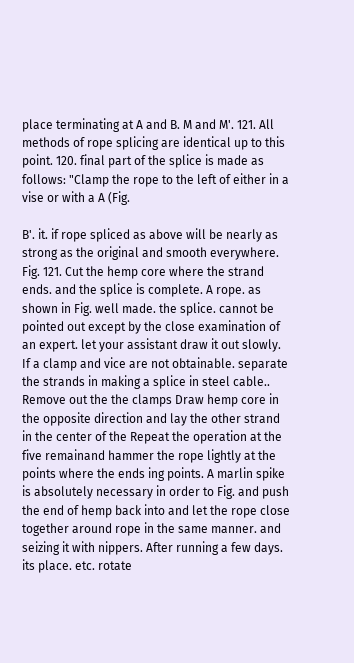place terminating at A and B. M and M'. 121. All methods of rope splicing are identical up to this point. 120. final part of the splice is made as follows: "Clamp the rope to the left of either in a vise or with a A (Fig.

B'. it. if rope spliced as above will be nearly as strong as the original and smooth everywhere. Fig. 121. Cut the hemp core where the strand ends. and the splice is complete. A rope. as shown in Fig. well made. the splice. cannot be pointed out except by the close examination of an expert. let your assistant draw it out slowly. If a clamp and vice are not obtainable. separate the strands in making a splice in steel cable.. Remove out the the clamps Draw hemp core in the opposite direction and lay the other strand in the center of the Repeat the operation at the five remainand hammer the rope lightly at the points where the ends ing points. A marlin spike is absolutely necessary in order to Fig. and push the end of hemp back into and let the rope close together around rope in the same manner. and seizing it with nippers. After running a few days. its place. etc. rotate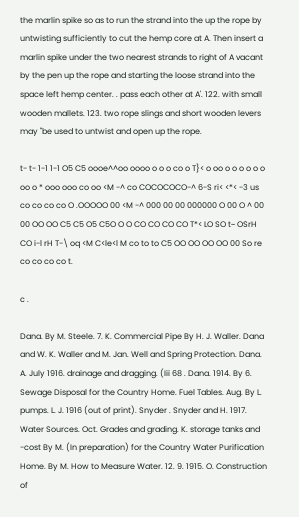the marlin spike so as to run the strand into the up the rope by untwisting sufficiently to cut the hemp core at A. Then insert a marlin spike under the two nearest strands to right of A vacant by the pen up the rope and starting the loose strand into the space left hemp center. . pass each other at A'. 122. with small wooden mallets. 123. two rope slings and short wooden levers may "be used to untwist and open up the rope.

t- t- 1-1 1-1 O5 C5 oooe^^oo oooo o o o co o T}< o oo o o o o o o oo o * ooo ooo co oo <M -^ co COCOCOCO-^ 6-S ri< <*< -3 us co co co co O .OOOOO 00 <M -^ 000 00 00 000000 O 00 O ^ 00 00 OO OO C5 C5 O5 C5O O O CO CO CO CO T*< LO SO t~ OSrH CO i-l rH T-\ oq <M C<le<l M co to to C5 OO OO OO OO 00 So re co co co co t.

c .

Dana. By M. Steele. 7. K. Commercial Pipe By H. J. Waller. Dana and W. K. Waller and M. Jan. Well and Spring Protection. Dana. A. July 1916. drainage and dragging. (Iii 68 . Dana. 1914. By 6. Sewage Disposal for the Country Home. Fuel Tables. Aug. By L. pumps. L. J. 1916 (out of print). Snyder . Snyder and H. 1917. Water Sources. Oct. Grades and grading. K. storage tanks and -cost By M. (In preparation) for the Country Water Purification Home. By M. How to Measure Water. 12. 9. 1915. O. Construction of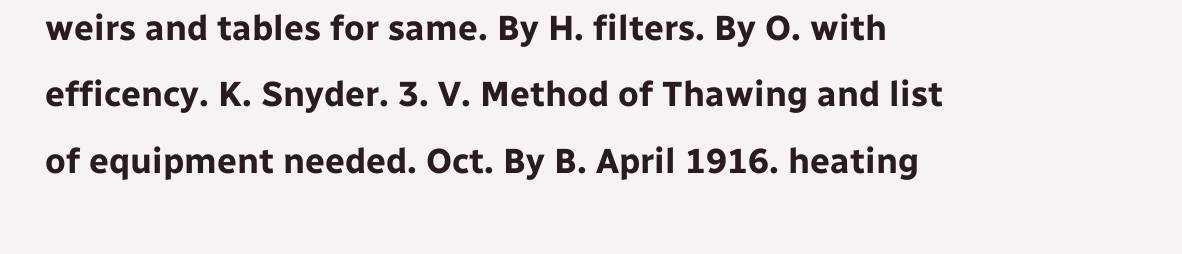weirs and tables for same. By H. filters. By O. with efficency. K. Snyder. 3. V. Method of Thawing and list of equipment needed. Oct. By B. April 1916. heating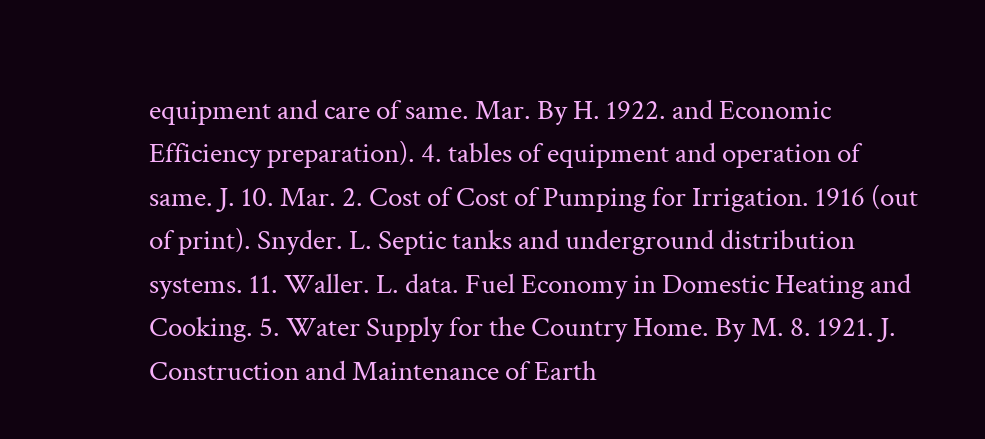equipment and care of same. Mar. By H. 1922. and Economic Efficiency preparation). 4. tables of equipment and operation of same. J. 10. Mar. 2. Cost of Cost of Pumping for Irrigation. 1916 (out of print). Snyder. L. Septic tanks and underground distribution systems. 11. Waller. L. data. Fuel Economy in Domestic Heating and Cooking. 5. Water Supply for the Country Home. By M. 8. 1921. J. Construction and Maintenance of Earth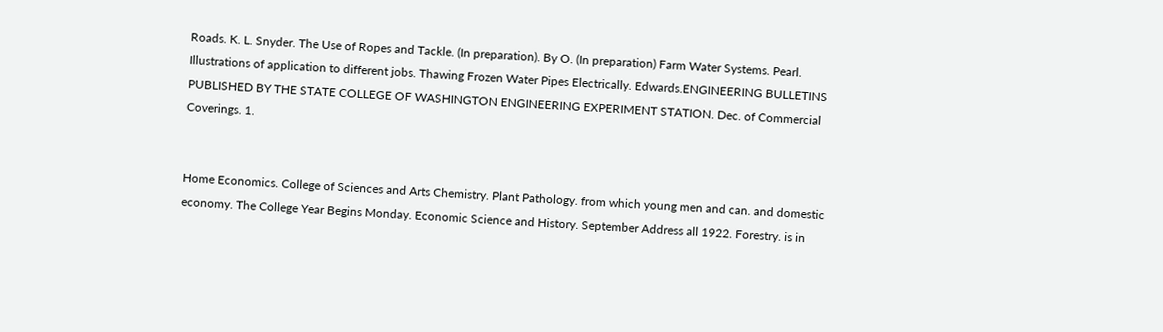Roads. K. L. Snyder. The Use of Ropes and Tackle. (In preparation). By O. (In preparation) Farm Water Systems. Pearl. Illustrations of application to different jobs. Thawing Frozen Water Pipes Electrically. Edwards.ENGINEERING BULLETINS PUBLISHED BY THE STATE COLLEGE OF WASHINGTON ENGINEERING EXPERIMENT STATION. Dec. of Commercial Coverings. 1.


Home Economics. College of Sciences and Arts Chemistry. Plant Pathology. from which young men and can. and domestic economy. The College Year Begins Monday. Economic Science and History. September Address all 1922. Forestry. is in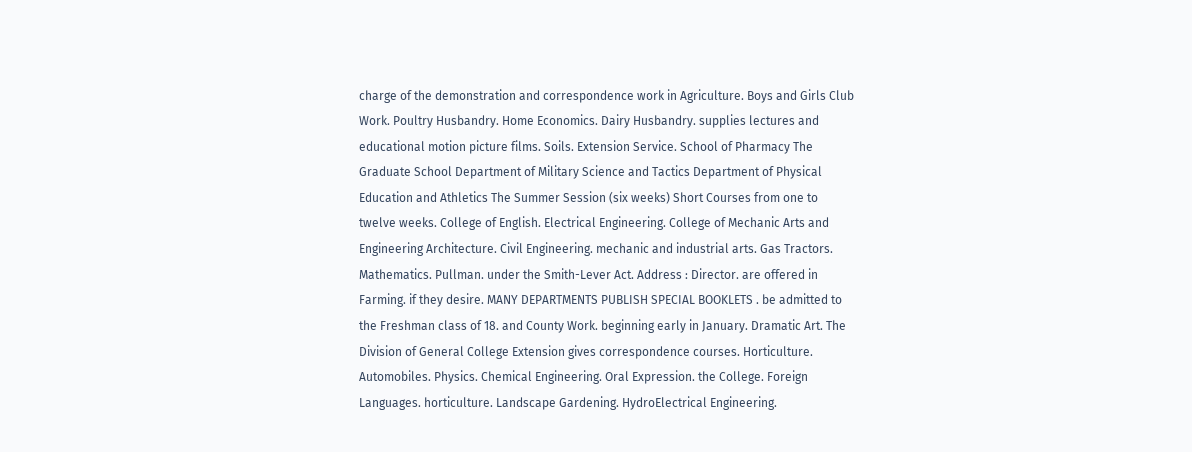charge of the demonstration and correspondence work in Agriculture. Boys and Girls Club Work. Poultry Husbandry. Home Economics. Dairy Husbandry. supplies lectures and educational motion picture films. Soils. Extension Service. School of Pharmacy The Graduate School Department of Military Science and Tactics Department of Physical Education and Athletics The Summer Session (six weeks) Short Courses from one to twelve weeks. College of English. Electrical Engineering. College of Mechanic Arts and Engineering Architecture. Civil Engineering. mechanic and industrial arts. Gas Tractors. Mathematics. Pullman. under the Smith-Lever Act. Address : Director. are offered in Farming. if they desire. MANY DEPARTMENTS PUBLISH SPECIAL BOOKLETS . be admitted to the Freshman class of 18. and County Work. beginning early in January. Dramatic Art. The Division of General College Extension gives correspondence courses. Horticulture. Automobiles. Physics. Chemical Engineering. Oral Expression. the College. Foreign Languages. horticulture. Landscape Gardening. HydroElectrical Engineering.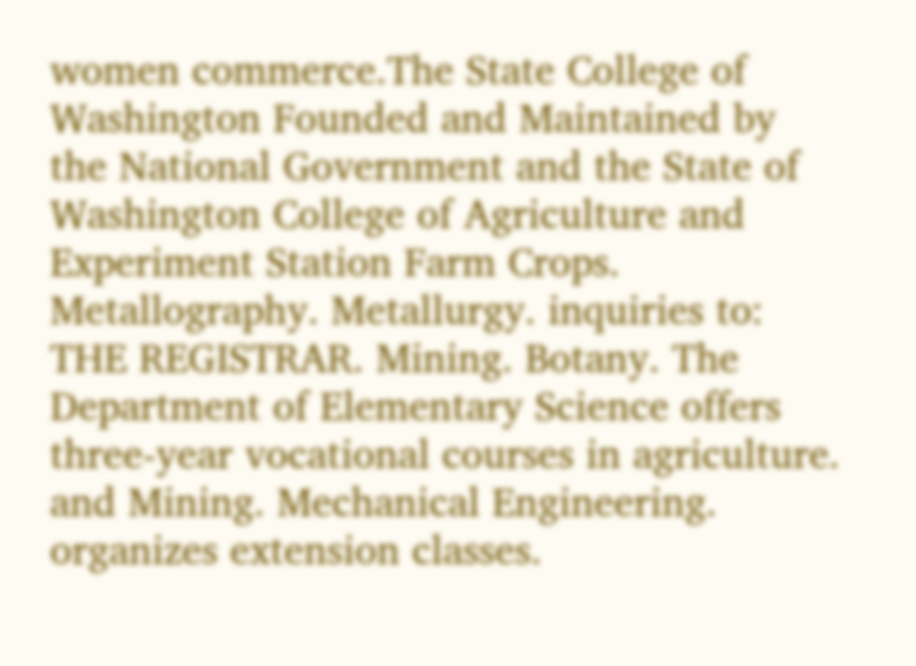women commerce.The State College of Washington Founded and Maintained by the National Government and the State of Washington College of Agriculture and Experiment Station Farm Crops. Metallography. Metallurgy. inquiries to: THE REGISTRAR. Mining. Botany. The Department of Elementary Science offers three-year vocational courses in agriculture. and Mining. Mechanical Engineering. organizes extension classes.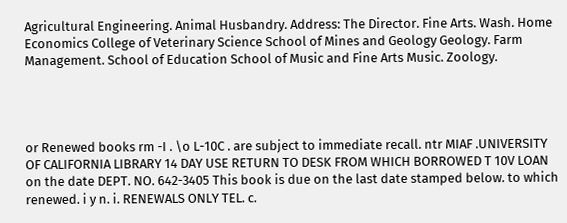Agricultural Engineering. Animal Husbandry. Address: The Director. Fine Arts. Wash. Home Economics College of Veterinary Science School of Mines and Geology Geology. Farm Management. School of Education School of Music and Fine Arts Music. Zoology.




or Renewed books rm -I . \o L-10C . are subject to immediate recall. ntr MIAF .UNIVERSITY OF CALIFORNIA LIBRARY 14 DAY USE RETURN TO DESK FROM WHICH BORROWED T 10V LOAN on the date DEPT. NO. 642-3405 This book is due on the last date stamped below. to which renewed. i y n. i. RENEWALS ONLY TEL. c.